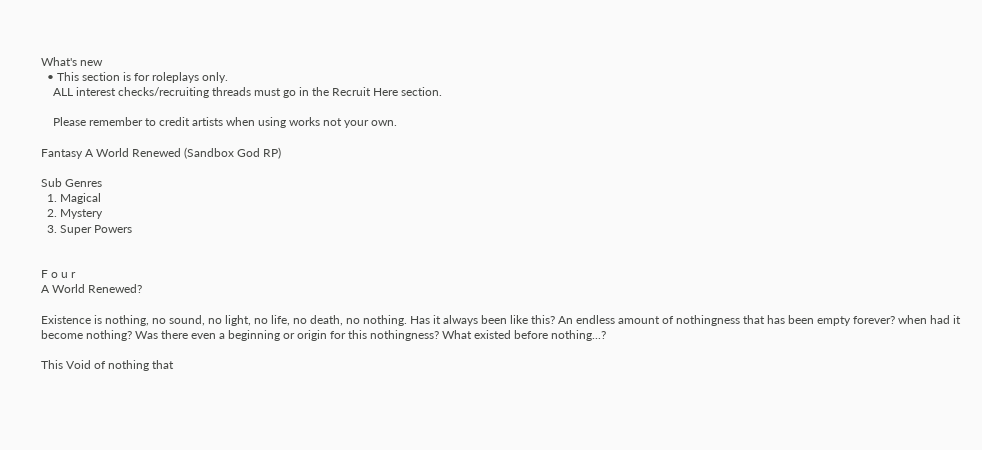What's new
  • This section is for roleplays only.
    ALL interest checks/recruiting threads must go in the Recruit Here section.

    Please remember to credit artists when using works not your own.

Fantasy A World Renewed (Sandbox God RP)

Sub Genres
  1. Magical
  2. Mystery
  3. Super Powers


F o u r
A World Renewed?

Existence is nothing, no sound, no light, no life, no death, no nothing. Has it always been like this? An endless amount of nothingness that has been empty forever? when had it become nothing? Was there even a beginning or origin for this nothingness? What existed before nothing...?

This Void of nothing that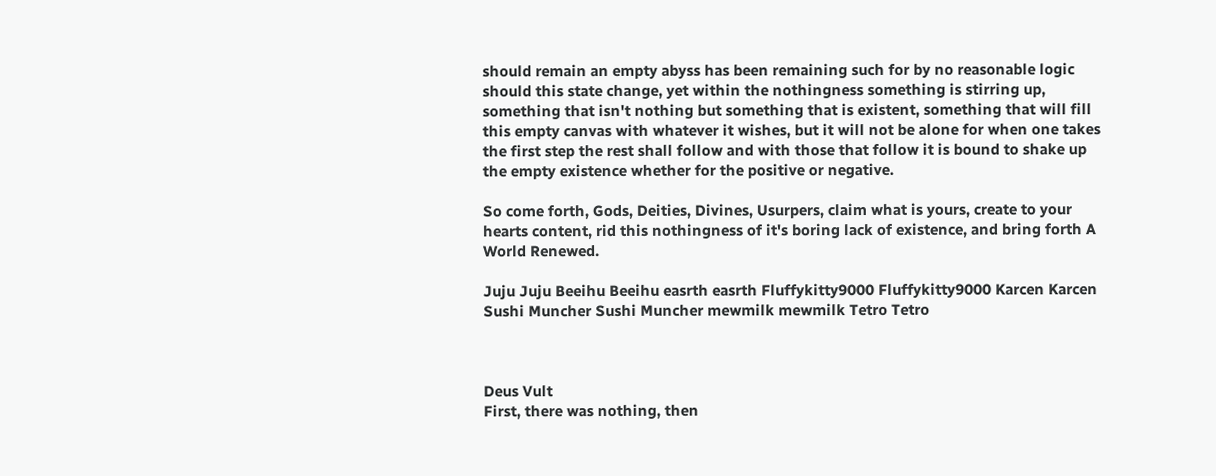should remain an empty abyss has been remaining such for by no reasonable logic should this state change, yet within the nothingness something is stirring up, something that isn't nothing but something that is existent, something that will fill this empty canvas with whatever it wishes, but it will not be alone for when one takes the first step the rest shall follow and with those that follow it is bound to shake up the empty existence whether for the positive or negative.

So come forth, Gods, Deities, Divines, Usurpers, claim what is yours, create to your hearts content, rid this nothingness of it's boring lack of existence, and bring forth A World Renewed.

Juju Juju Beeihu Beeihu easrth easrth Fluffykitty9000 Fluffykitty9000 Karcen Karcen Sushi Muncher Sushi Muncher mewmilk mewmilk Tetro Tetro



Deus Vult
First, there was nothing, then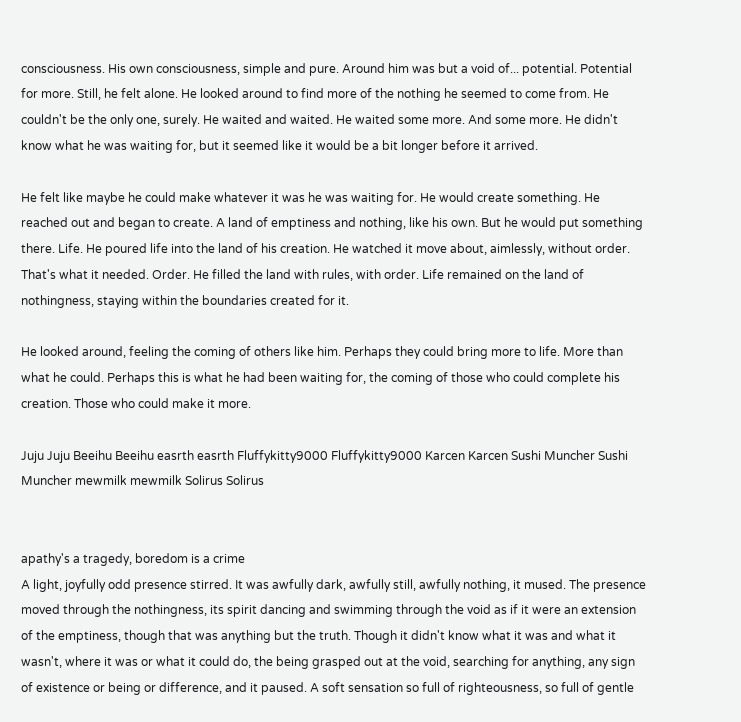consciousness. His own consciousness, simple and pure. Around him was but a void of... potential. Potential for more. Still, he felt alone. He looked around to find more of the nothing he seemed to come from. He couldn't be the only one, surely. He waited and waited. He waited some more. And some more. He didn't know what he was waiting for, but it seemed like it would be a bit longer before it arrived.

He felt like maybe he could make whatever it was he was waiting for. He would create something. He reached out and began to create. A land of emptiness and nothing, like his own. But he would put something there. Life. He poured life into the land of his creation. He watched it move about, aimlessly, without order. That's what it needed. Order. He filled the land with rules, with order. Life remained on the land of nothingness, staying within the boundaries created for it.

He looked around, feeling the coming of others like him. Perhaps they could bring more to life. More than what he could. Perhaps this is what he had been waiting for, the coming of those who could complete his creation. Those who could make it more.

Juju Juju Beeihu Beeihu easrth easrth Fluffykitty9000 Fluffykitty9000 Karcen Karcen Sushi Muncher Sushi Muncher mewmilk mewmilk Solirus Solirus


apathy's a tragedy, boredom is a crime
A light, joyfully odd presence stirred. It was awfully dark, awfully still, awfully nothing, it mused. The presence moved through the nothingness, its spirit dancing and swimming through the void as if it were an extension of the emptiness, though that was anything but the truth. Though it didn't know what it was and what it wasn't, where it was or what it could do, the being grasped out at the void, searching for anything, any sign of existence or being or difference, and it paused. A soft sensation so full of righteousness, so full of gentle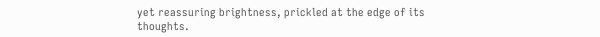yet reassuring brightness, prickled at the edge of its thoughts.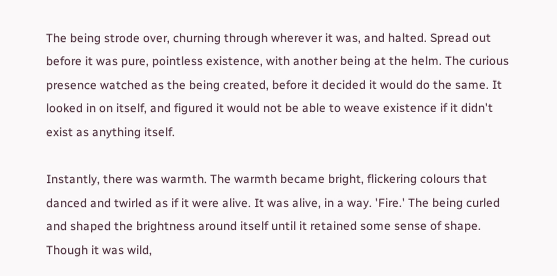The being strode over, churning through wherever it was, and halted. Spread out before it was pure, pointless existence, with another being at the helm. The curious presence watched as the being created, before it decided it would do the same. It looked in on itself, and figured it would not be able to weave existence if it didn't exist as anything itself.

Instantly, there was warmth. The warmth became bright, flickering colours that danced and twirled as if it were alive. It was alive, in a way. 'Fire.' The being curled and shaped the brightness around itself until it retained some sense of shape. Though it was wild,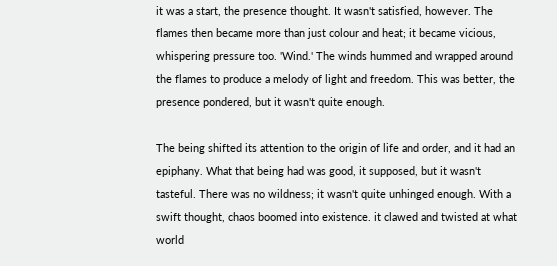it was a start, the presence thought. It wasn't satisfied, however. The flames then became more than just colour and heat; it became vicious, whispering pressure too. 'Wind.' The winds hummed and wrapped around the flames to produce a melody of light and freedom. This was better, the presence pondered, but it wasn't quite enough.

The being shifted its attention to the origin of life and order, and it had an epiphany. What that being had was good, it supposed, but it wasn't tasteful. There was no wildness; it wasn't quite unhinged enough. With a swift thought, chaos boomed into existence. it clawed and twisted at what world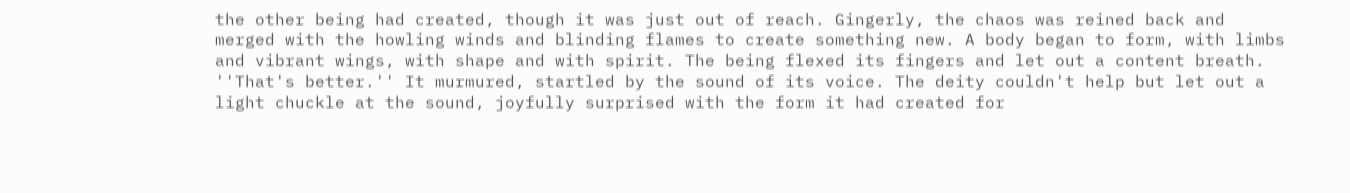the other being had created, though it was just out of reach. Gingerly, the chaos was reined back and merged with the howling winds and blinding flames to create something new. A body began to form, with limbs and vibrant wings, with shape and with spirit. The being flexed its fingers and let out a content breath. ''That's better.'' It murmured, startled by the sound of its voice. The deity couldn't help but let out a light chuckle at the sound, joyfully surprised with the form it had created for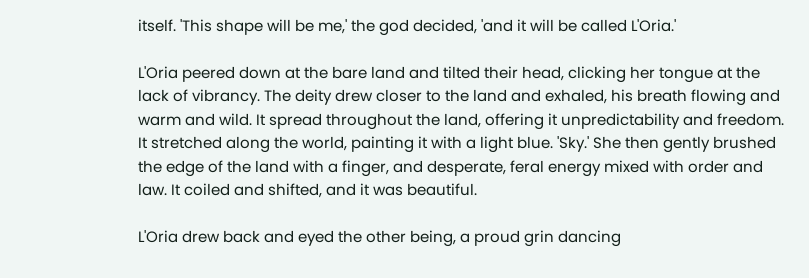itself. 'This shape will be me,' the god decided, 'and it will be called L'Oria.'

L'Oria peered down at the bare land and tilted their head, clicking her tongue at the lack of vibrancy. The deity drew closer to the land and exhaled, his breath flowing and warm and wild. It spread throughout the land, offering it unpredictability and freedom. It stretched along the world, painting it with a light blue. 'Sky.' She then gently brushed the edge of the land with a finger, and desperate, feral energy mixed with order and law. It coiled and shifted, and it was beautiful.

L'Oria drew back and eyed the other being, a proud grin dancing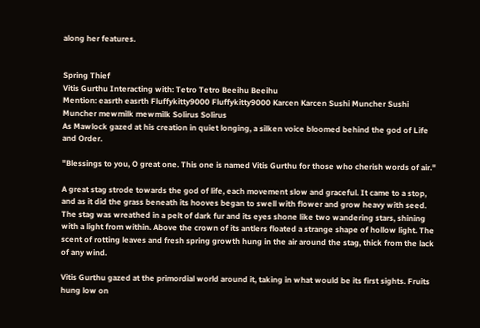along her features.


Spring Thief
Vitis Gurthu Interacting with: Tetro Tetro Beeihu Beeihu
Mention: easrth easrth Fluffykitty9000 Fluffykitty9000 Karcen Karcen Sushi Muncher Sushi Muncher mewmilk mewmilk Solirus Solirus
As Mawlock gazed at his creation in quiet longing, a silken voice bloomed behind the god of Life and Order.

"Blessings to you, O great one. This one is named Vitis Gurthu for those who cherish words of air."

A great stag strode towards the god of life, each movement slow and graceful. It came to a stop, and as it did the grass beneath its hooves began to swell with flower and grow heavy with seed. The stag was wreathed in a pelt of dark fur and its eyes shone like two wandering stars, shining with a light from within. Above the crown of its antlers floated a strange shape of hollow light. The scent of rotting leaves and fresh spring growth hung in the air around the stag, thick from the lack of any wind.

Vitis Gurthu gazed at the primordial world around it, taking in what would be its first sights. Fruits hung low on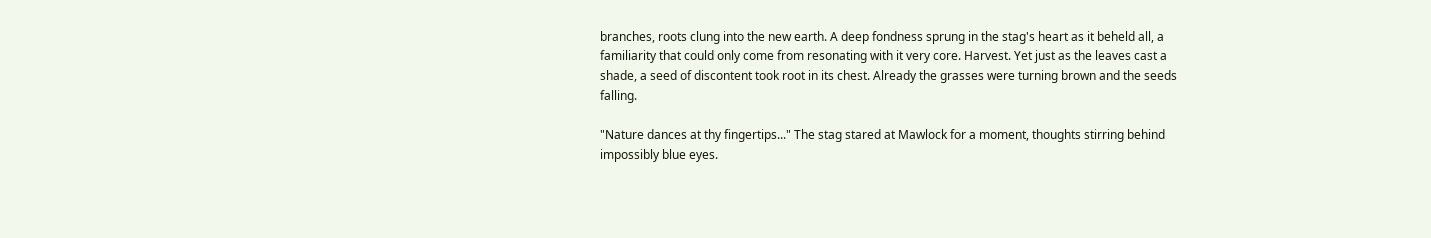branches, roots clung into the new earth. A deep fondness sprung in the stag's heart as it beheld all, a familiarity that could only come from resonating with it very core. Harvest. Yet just as the leaves cast a shade, a seed of discontent took root in its chest. Already the grasses were turning brown and the seeds falling.

"Nature dances at thy fingertips..." The stag stared at Mawlock for a moment, thoughts stirring behind impossibly blue eyes.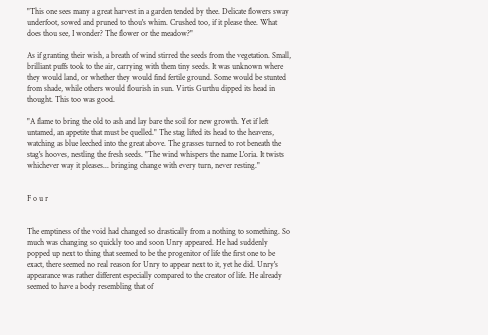"This one sees many a great harvest in a garden tended by thee. Delicate flowers sway underfoot, sowed and pruned to thou's whim. Crushed too, if it please thee. What does thou see, I wonder? The flower or the meadow?"

As if granting their wish, a breath of wind stirred the seeds from the vegetation. Small, brilliant puffs took to the air, carrying with them tiny seeds. It was unknown where they would land, or whether they would find fertile ground. Some would be stunted from shade, while others would flourish in sun. Virtis Gurthu dipped its head in thought. This too was good.

"A flame to bring the old to ash and lay bare the soil for new growth. Yet if left untamed, an appetite that must be quelled." The stag lifted its head to the heavens, watching as blue leeched into the great above. The grasses turned to rot beneath the stag's hooves, nestling the fresh seeds. "The wind whispers the name L'oria. It twists whichever way it pleases... bringing change with every turn, never resting."


F o u r


The emptiness of the void had changed so drastically from a nothing to something. So much was changing so quickly too and soon Unry appeared. He had suddenly popped up next to thing that seemed to be the progenitor of life the first one to be exact, there seemed no real reason for Unry to appear next to it, yet he did. Unry's appearance was rather different especially compared to the creator of life. He already seemed to have a body resembling that of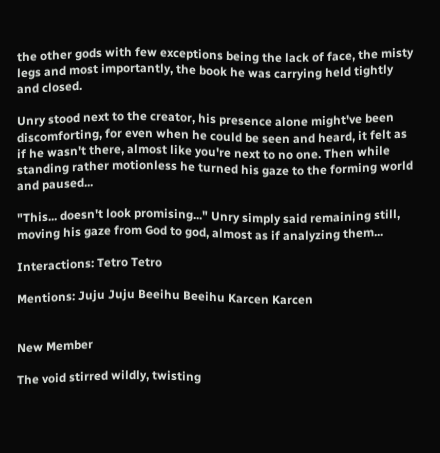the other gods with few exceptions being the lack of face, the misty legs and most importantly, the book he was carrying held tightly and closed.

Unry stood next to the creator, his presence alone might've been discomforting, for even when he could be seen and heard, it felt as if he wasn't there, almost like you're next to no one. Then while standing rather motionless he turned his gaze to the forming world and paused...

"This... doesn't look promising..." Unry simply said remaining still, moving his gaze from God to god, almost as if analyzing them...

Interactions: Tetro Tetro

Mentions: Juju Juju Beeihu Beeihu Karcen Karcen


New Member

The void stirred wildly, twisting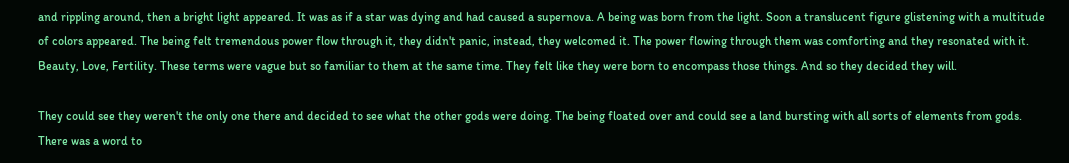and rippling around, then a bright light appeared. It was as if a star was dying and had caused a supernova. A being was born from the light. Soon a translucent figure glistening with a multitude of colors appeared. The being felt tremendous power flow through it, they didn't panic, instead, they welcomed it. The power flowing through them was comforting and they resonated with it. Beauty, Love, Fertility. These terms were vague but so familiar to them at the same time. They felt like they were born to encompass those things. And so they decided they will.

They could see they weren't the only one there and decided to see what the other gods were doing. The being floated over and could see a land bursting with all sorts of elements from gods. There was a word to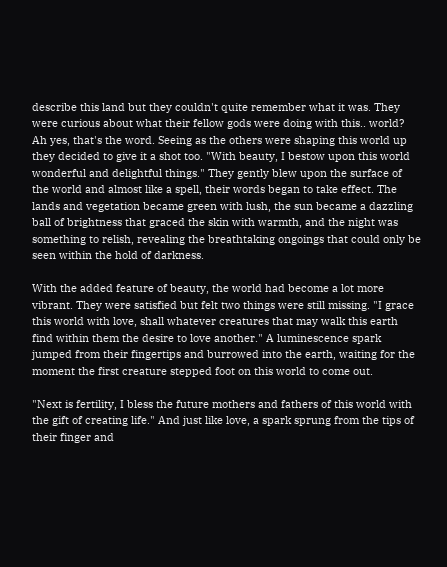describe this land but they couldn't quite remember what it was. They were curious about what their fellow gods were doing with this.. world? Ah yes, that's the word. Seeing as the others were shaping this world up they decided to give it a shot too. "With beauty, I bestow upon this world wonderful and delightful things." They gently blew upon the surface of the world and almost like a spell, their words began to take effect. The lands and vegetation became green with lush, the sun became a dazzling ball of brightness that graced the skin with warmth, and the night was something to relish, revealing the breathtaking ongoings that could only be seen within the hold of darkness.

With the added feature of beauty, the world had become a lot more vibrant. They were satisfied but felt two things were still missing. "I grace this world with love, shall whatever creatures that may walk this earth find within them the desire to love another." A luminescence spark jumped from their fingertips and burrowed into the earth, waiting for the moment the first creature stepped foot on this world to come out.

"Next is fertility, I bless the future mothers and fathers of this world with the gift of creating life." And just like love, a spark sprung from the tips of their finger and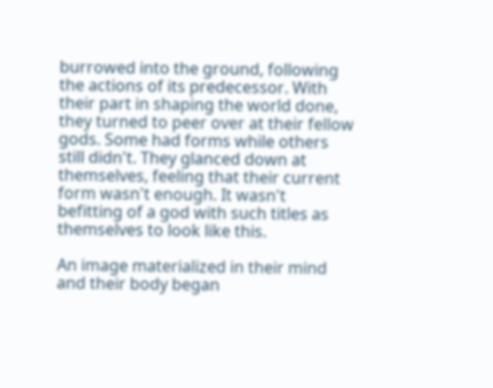burrowed into the ground, following the actions of its predecessor. With their part in shaping the world done, they turned to peer over at their fellow gods. Some had forms while others still didn't. They glanced down at themselves, feeling that their current form wasn't enough. It wasn't befitting of a god with such titles as themselves to look like this.

An image materialized in their mind and their body began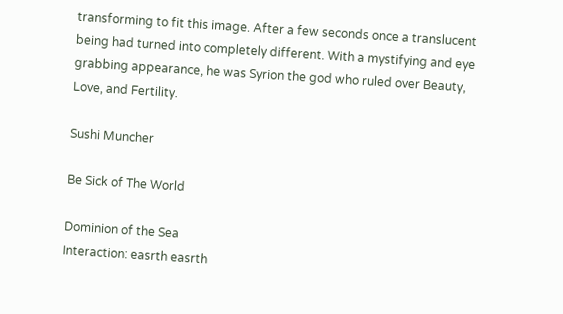transforming to fit this image. After a few seconds once a translucent being had turned into completely different. With a mystifying and eye grabbing appearance, he was Syrion the god who ruled over Beauty, Love, and Fertility.

Sushi Muncher

Be Sick of The World

Dominion of the Sea
Interaction: easrth easrth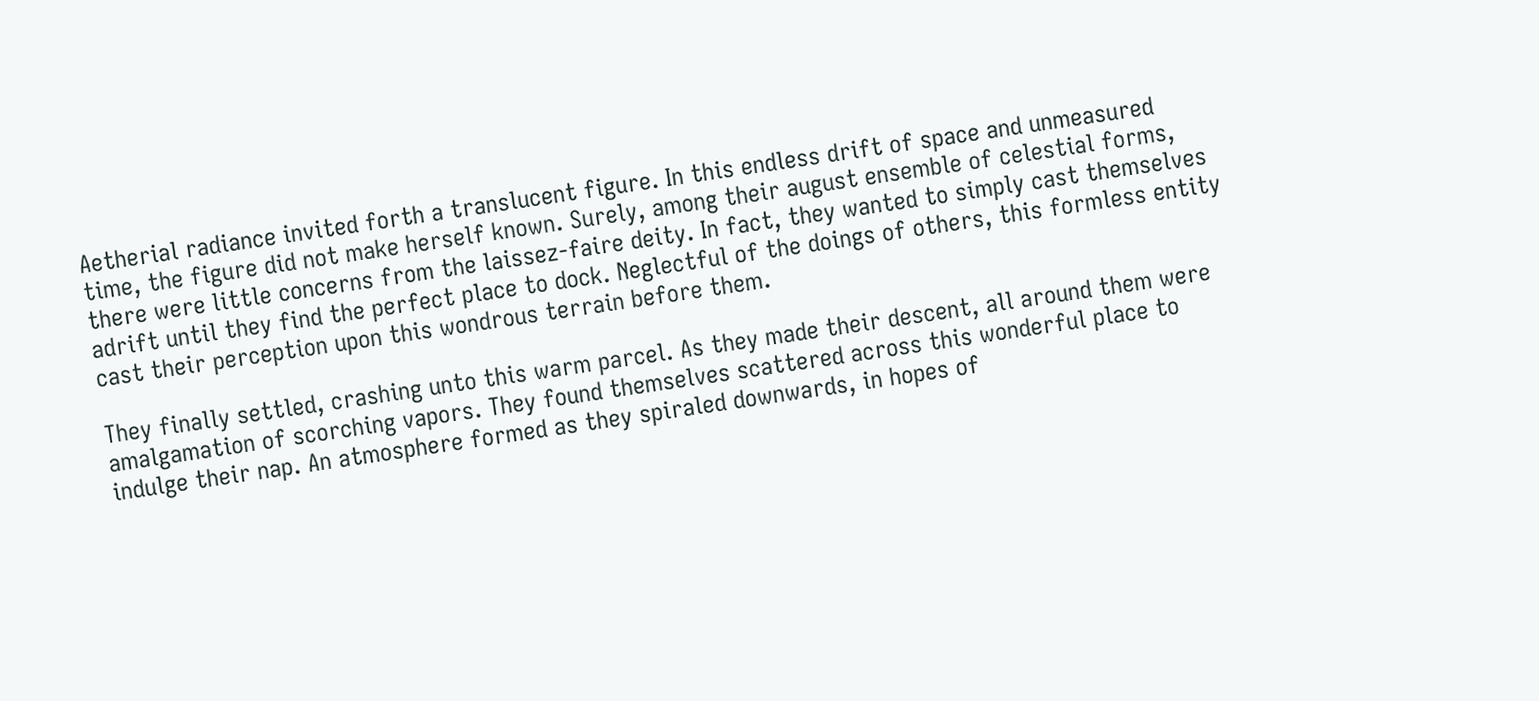Aetherial radiance invited forth a translucent figure. In this endless drift of space and unmeasured time, the figure did not make herself known. Surely, among their august ensemble of celestial forms, there were little concerns from the laissez-faire deity. In fact, they wanted to simply cast themselves adrift until they find the perfect place to dock. Neglectful of the doings of others, this formless entity cast their perception upon this wondrous terrain before them.

They finally settled, crashing unto this warm parcel. As they made their descent, all around them were amalgamation of scorching vapors. They found themselves scattered across this wonderful place to indulge their nap. An atmosphere formed as they spiraled downwards, in hopes of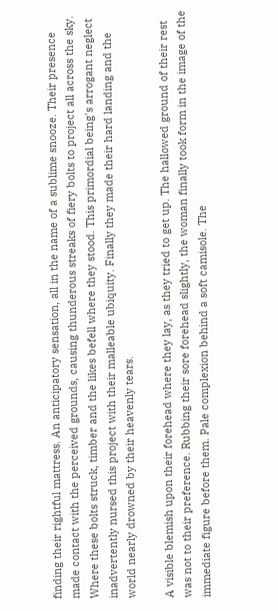finding their rightful mattress. An anticipatory sensation, all in the name of a sublime snooze. Their presence made contact with the perceived grounds, causing thunderous streaks of fiery bolts to project all across the sky. Where these bolts struck, timber and the likes befell where they stood. This primordial being's arrogant neglect inadvertently nursed this project with their malleable ubiquity. Finally they made their hard landing and the world nearly drowned by their heavenly tears.

A visible blemish upon their forehead where they lay, as they tried to get up. The hallowed ground of their rest was not to their preference. Rubbing their sore forehead slightly, the woman finally took form in the image of the immediate figure before them. Pale complexion behind a soft camisole. The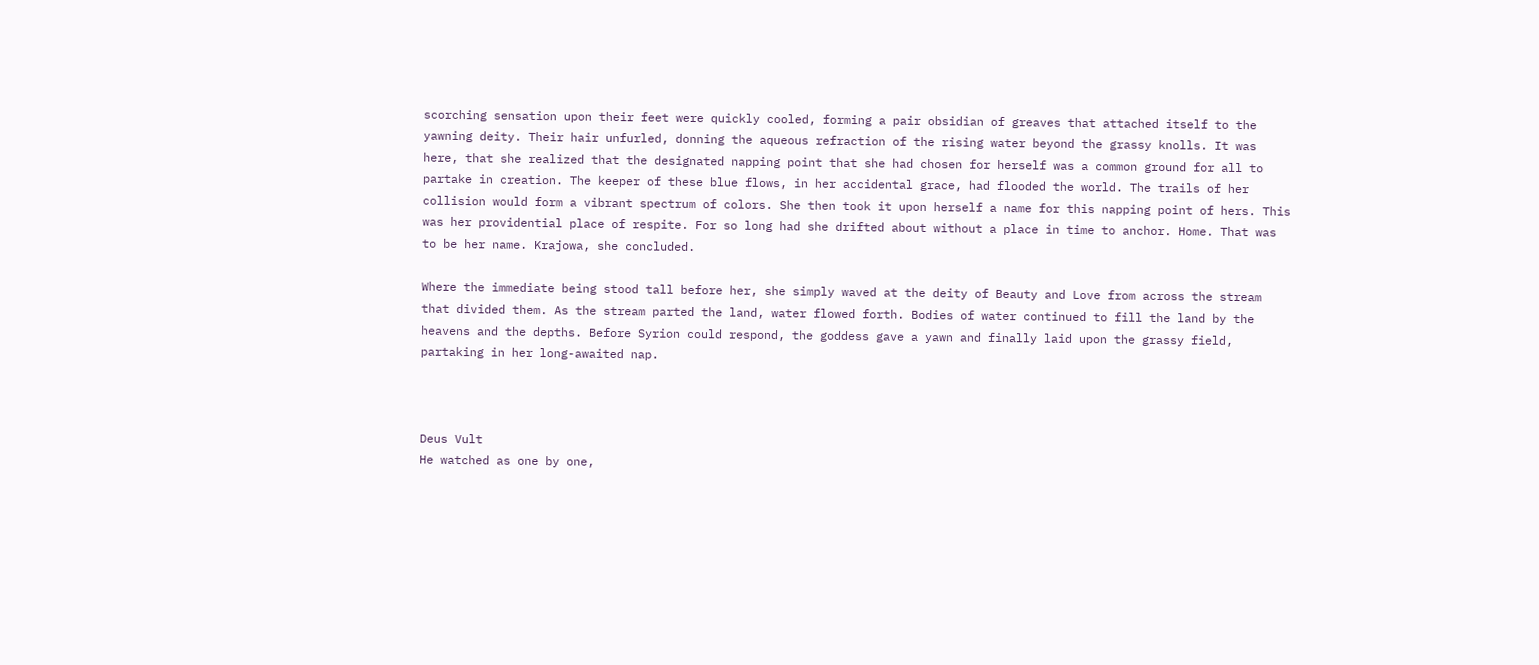scorching sensation upon their feet were quickly cooled, forming a pair obsidian of greaves that attached itself to the yawning deity. Their hair unfurled, donning the aqueous refraction of the rising water beyond the grassy knolls. It was here, that she realized that the designated napping point that she had chosen for herself was a common ground for all to partake in creation. The keeper of these blue flows, in her accidental grace, had flooded the world. The trails of her collision would form a vibrant spectrum of colors. She then took it upon herself a name for this napping point of hers. This was her providential place of respite. For so long had she drifted about without a place in time to anchor. Home. That was to be her name. Krajowa, she concluded.

Where the immediate being stood tall before her, she simply waved at the deity of Beauty and Love from across the stream that divided them. As the stream parted the land, water flowed forth. Bodies of water continued to fill the land by the heavens and the depths. Before Syrion could respond, the goddess gave a yawn and finally laid upon the grassy field, partaking in her long-awaited nap.



Deus Vult
He watched as one by one,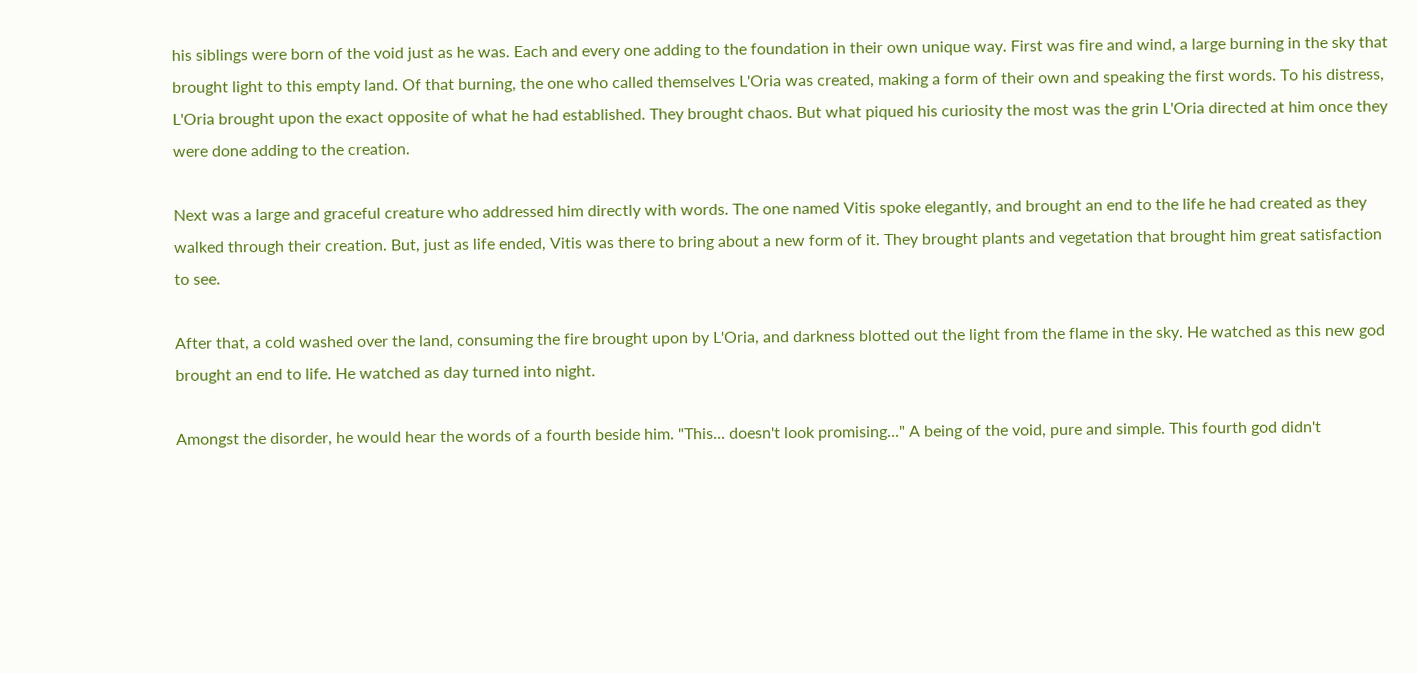his siblings were born of the void just as he was. Each and every one adding to the foundation in their own unique way. First was fire and wind, a large burning in the sky that brought light to this empty land. Of that burning, the one who called themselves L'Oria was created, making a form of their own and speaking the first words. To his distress, L'Oria brought upon the exact opposite of what he had established. They brought chaos. But what piqued his curiosity the most was the grin L'Oria directed at him once they were done adding to the creation.

Next was a large and graceful creature who addressed him directly with words. The one named Vitis spoke elegantly, and brought an end to the life he had created as they walked through their creation. But, just as life ended, Vitis was there to bring about a new form of it. They brought plants and vegetation that brought him great satisfaction to see.

After that, a cold washed over the land, consuming the fire brought upon by L'Oria, and darkness blotted out the light from the flame in the sky. He watched as this new god brought an end to life. He watched as day turned into night.

Amongst the disorder, he would hear the words of a fourth beside him. "This... doesn't look promising..." A being of the void, pure and simple. This fourth god didn't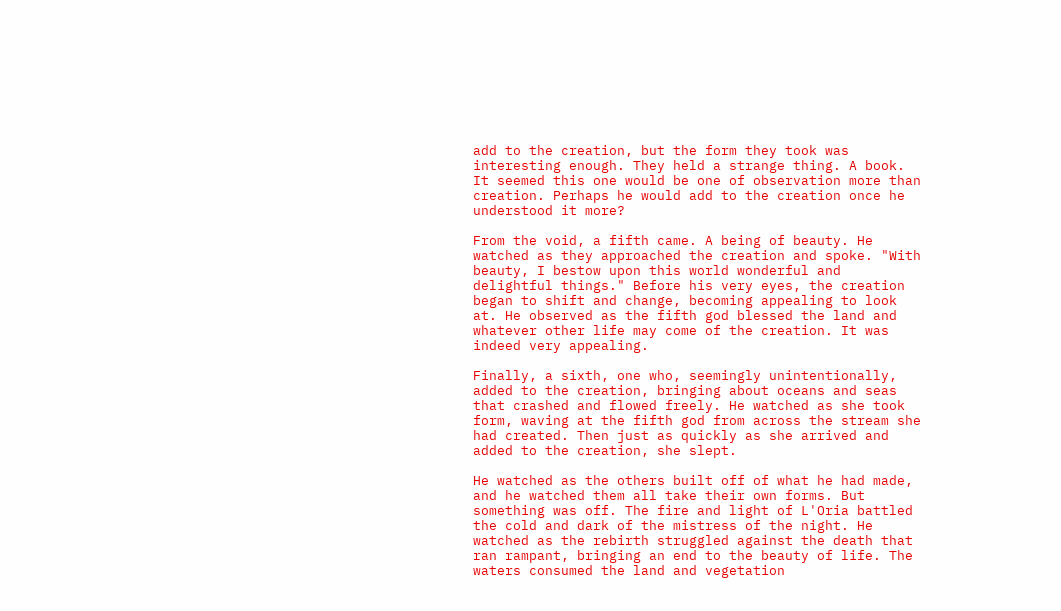add to the creation, but the form they took was interesting enough. They held a strange thing. A book. It seemed this one would be one of observation more than creation. Perhaps he would add to the creation once he understood it more?

From the void, a fifth came. A being of beauty. He watched as they approached the creation and spoke. "With beauty, I bestow upon this world wonderful and delightful things." Before his very eyes, the creation began to shift and change, becoming appealing to look at. He observed as the fifth god blessed the land and whatever other life may come of the creation. It was indeed very appealing.

Finally, a sixth, one who, seemingly unintentionally, added to the creation, bringing about oceans and seas that crashed and flowed freely. He watched as she took form, waving at the fifth god from across the stream she had created. Then just as quickly as she arrived and added to the creation, she slept.

He watched as the others built off of what he had made, and he watched them all take their own forms. But something was off. The fire and light of L'Oria battled the cold and dark of the mistress of the night. He watched as the rebirth struggled against the death that ran rampant, bringing an end to the beauty of life. The waters consumed the land and vegetation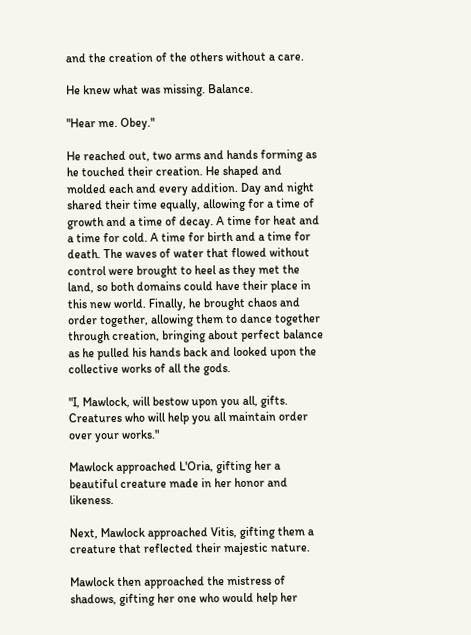and the creation of the others without a care.

He knew what was missing. Balance.

"Hear me. Obey."

He reached out, two arms and hands forming as he touched their creation. He shaped and molded each and every addition. Day and night shared their time equally, allowing for a time of growth and a time of decay. A time for heat and a time for cold. A time for birth and a time for death. The waves of water that flowed without control were brought to heel as they met the land, so both domains could have their place in this new world. Finally, he brought chaos and order together, allowing them to dance together through creation, bringing about perfect balance as he pulled his hands back and looked upon the collective works of all the gods.

"I, Mawlock, will bestow upon you all, gifts. Creatures who will help you all maintain order over your works."

Mawlock approached L'Oria, gifting her a beautiful creature made in her honor and likeness.

Next, Mawlock approached Vitis, gifting them a creature that reflected their majestic nature.

Mawlock then approached the mistress of shadows, gifting her one who would help her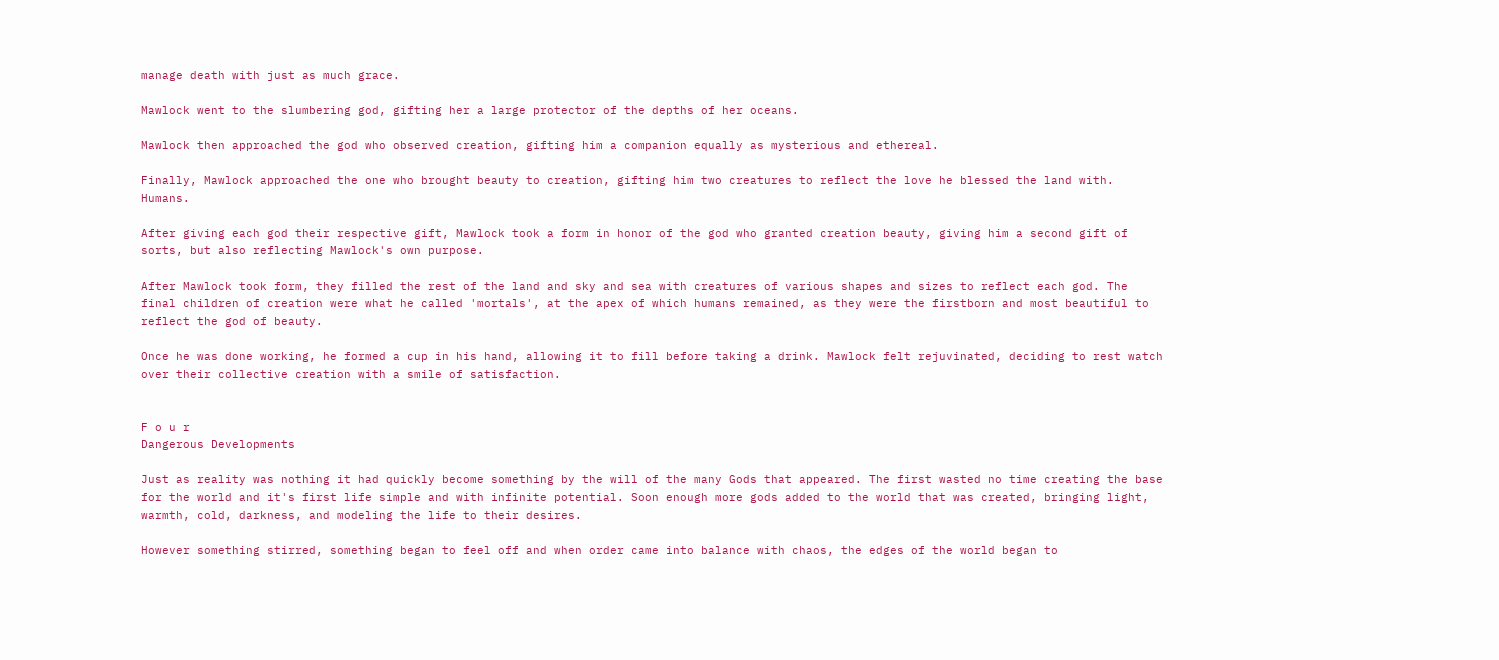manage death with just as much grace.

Mawlock went to the slumbering god, gifting her a large protector of the depths of her oceans.

Mawlock then approached the god who observed creation, gifting him a companion equally as mysterious and ethereal.

Finally, Mawlock approached the one who brought beauty to creation, gifting him two creatures to reflect the love he blessed the land with. Humans.

After giving each god their respective gift, Mawlock took a form in honor of the god who granted creation beauty, giving him a second gift of sorts, but also reflecting Mawlock's own purpose.

After Mawlock took form, they filled the rest of the land and sky and sea with creatures of various shapes and sizes to reflect each god. The final children of creation were what he called 'mortals', at the apex of which humans remained, as they were the firstborn and most beautiful to reflect the god of beauty.

Once he was done working, he formed a cup in his hand, allowing it to fill before taking a drink. Mawlock felt rejuvinated, deciding to rest watch over their collective creation with a smile of satisfaction.


F o u r
Dangerous Developments

Just as reality was nothing it had quickly become something by the will of the many Gods that appeared. The first wasted no time creating the base for the world and it's first life simple and with infinite potential. Soon enough more gods added to the world that was created, bringing light, warmth, cold, darkness, and modeling the life to their desires.

However something stirred, something began to feel off and when order came into balance with chaos, the edges of the world began to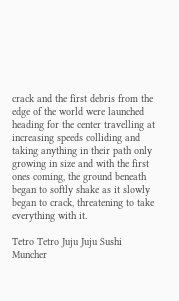crack and the first debris from the edge of the world were launched heading for the center travelling at increasing speeds colliding and taking anything in their path only growing in size and with the first ones coming, the ground beneath began to softly shake as it slowly began to crack, threatening to take everything with it.

Tetro Tetro Juju Juju Sushi Muncher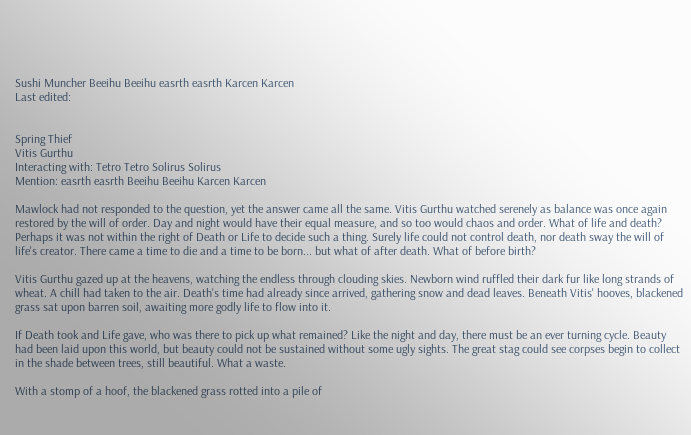Sushi Muncher Beeihu Beeihu easrth easrth Karcen Karcen
Last edited:


Spring Thief
Vitis Gurthu
Interacting with: Tetro Tetro Solirus Solirus
Mention: easrth easrth Beeihu Beeihu Karcen Karcen

Mawlock had not responded to the question, yet the answer came all the same. Vitis Gurthu watched serenely as balance was once again restored by the will of order. Day and night would have their equal measure, and so too would chaos and order. What of life and death? Perhaps it was not within the right of Death or Life to decide such a thing. Surely life could not control death, nor death sway the will of life's creator. There came a time to die and a time to be born... but what of after death. What of before birth?

Vitis Gurthu gazed up at the heavens, watching the endless through clouding skies. Newborn wind ruffled their dark fur like long strands of wheat. A chill had taken to the air. Death's time had already since arrived, gathering snow and dead leaves. Beneath Vitis' hooves, blackened grass sat upon barren soil, awaiting more godly life to flow into it.

If Death took and Life gave, who was there to pick up what remained? Like the night and day, there must be an ever turning cycle. Beauty had been laid upon this world, but beauty could not be sustained without some ugly sights. The great stag could see corpses begin to collect in the shade between trees, still beautiful. What a waste.

With a stomp of a hoof, the blackened grass rotted into a pile of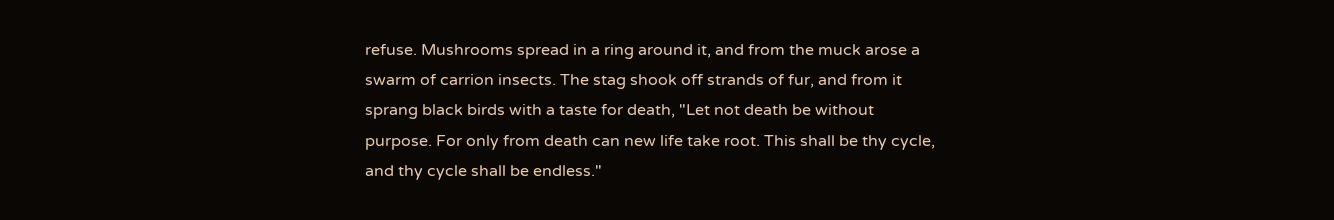refuse. Mushrooms spread in a ring around it, and from the muck arose a swarm of carrion insects. The stag shook off strands of fur, and from it sprang black birds with a taste for death, "Let not death be without purpose. For only from death can new life take root. This shall be thy cycle, and thy cycle shall be endless."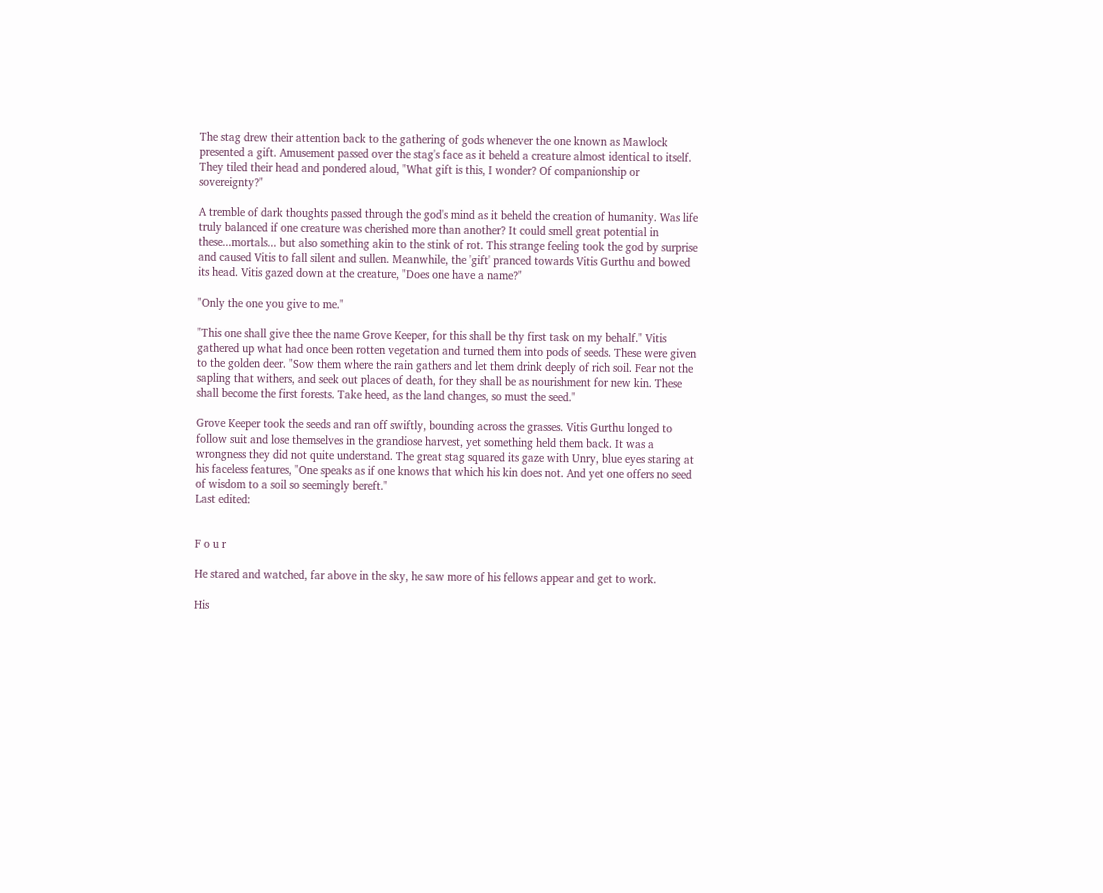The stag drew their attention back to the gathering of gods whenever the one known as Mawlock presented a gift. Amusement passed over the stag's face as it beheld a creature almost identical to itself. They tiled their head and pondered aloud, "What gift is this, I wonder? Of companionship or sovereignty?"

A tremble of dark thoughts passed through the god's mind as it beheld the creation of humanity. Was life truly balanced if one creature was cherished more than another? It could smell great potential in these...mortals... but also something akin to the stink of rot. This strange feeling took the god by surprise and caused Vitis to fall silent and sullen. Meanwhile, the 'gift' pranced towards Vitis Gurthu and bowed its head. Vitis gazed down at the creature, "Does one have a name?"

"Only the one you give to me."

"This one shall give thee the name Grove Keeper, for this shall be thy first task on my behalf." Vitis gathered up what had once been rotten vegetation and turned them into pods of seeds. These were given to the golden deer. "Sow them where the rain gathers and let them drink deeply of rich soil. Fear not the sapling that withers, and seek out places of death, for they shall be as nourishment for new kin. These shall become the first forests. Take heed, as the land changes, so must the seed."

Grove Keeper took the seeds and ran off swiftly, bounding across the grasses. Vitis Gurthu longed to follow suit and lose themselves in the grandiose harvest, yet something held them back. It was a wrongness they did not quite understand. The great stag squared its gaze with Unry, blue eyes staring at his faceless features, "One speaks as if one knows that which his kin does not. And yet one offers no seed of wisdom to a soil so seemingly bereft."
Last edited:


F o u r

He stared and watched, far above in the sky, he saw more of his fellows appear and get to work.

His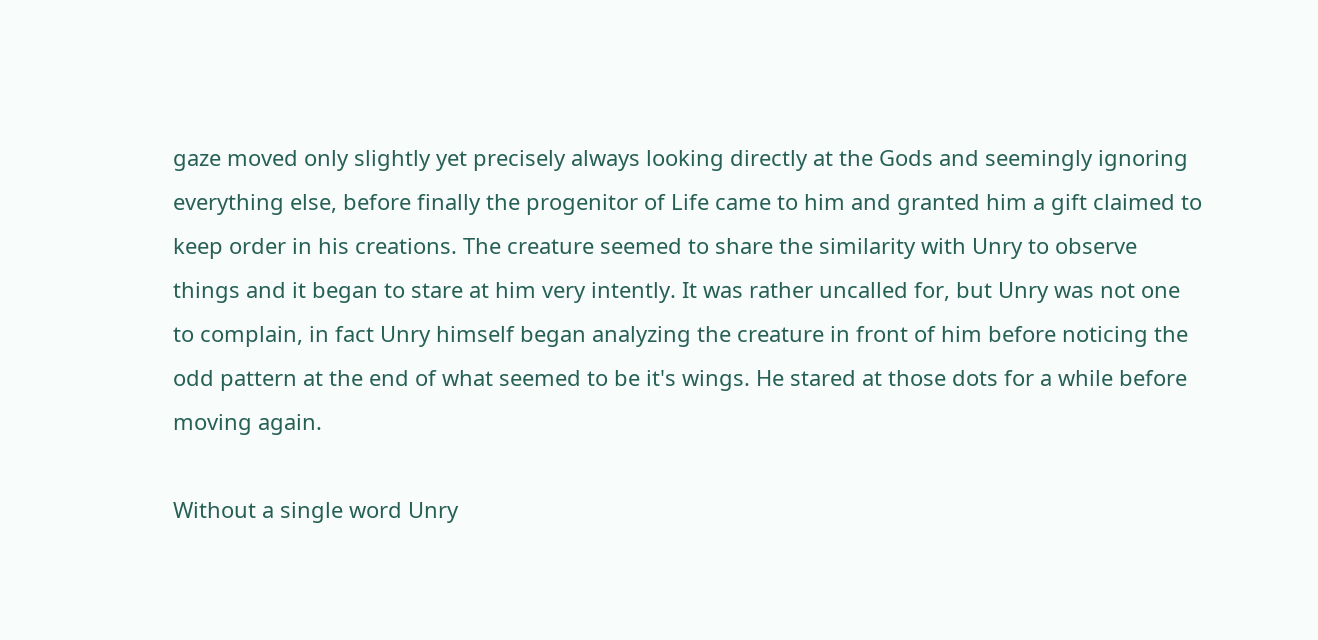gaze moved only slightly yet precisely always looking directly at the Gods and seemingly ignoring everything else, before finally the progenitor of Life came to him and granted him a gift claimed to keep order in his creations. The creature seemed to share the similarity with Unry to observe things and it began to stare at him very intently. It was rather uncalled for, but Unry was not one to complain, in fact Unry himself began analyzing the creature in front of him before noticing the odd pattern at the end of what seemed to be it's wings. He stared at those dots for a while before moving again.

Without a single word Unry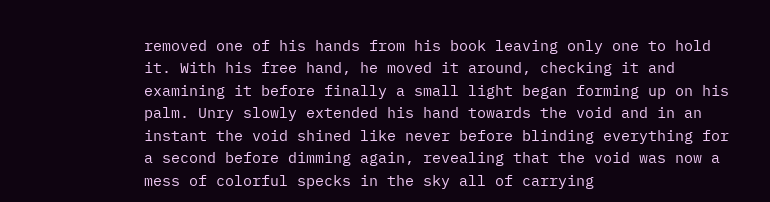removed one of his hands from his book leaving only one to hold it. With his free hand, he moved it around, checking it and examining it before finally a small light began forming up on his palm. Unry slowly extended his hand towards the void and in an instant the void shined like never before blinding everything for a second before dimming again, revealing that the void was now a mess of colorful specks in the sky all of carrying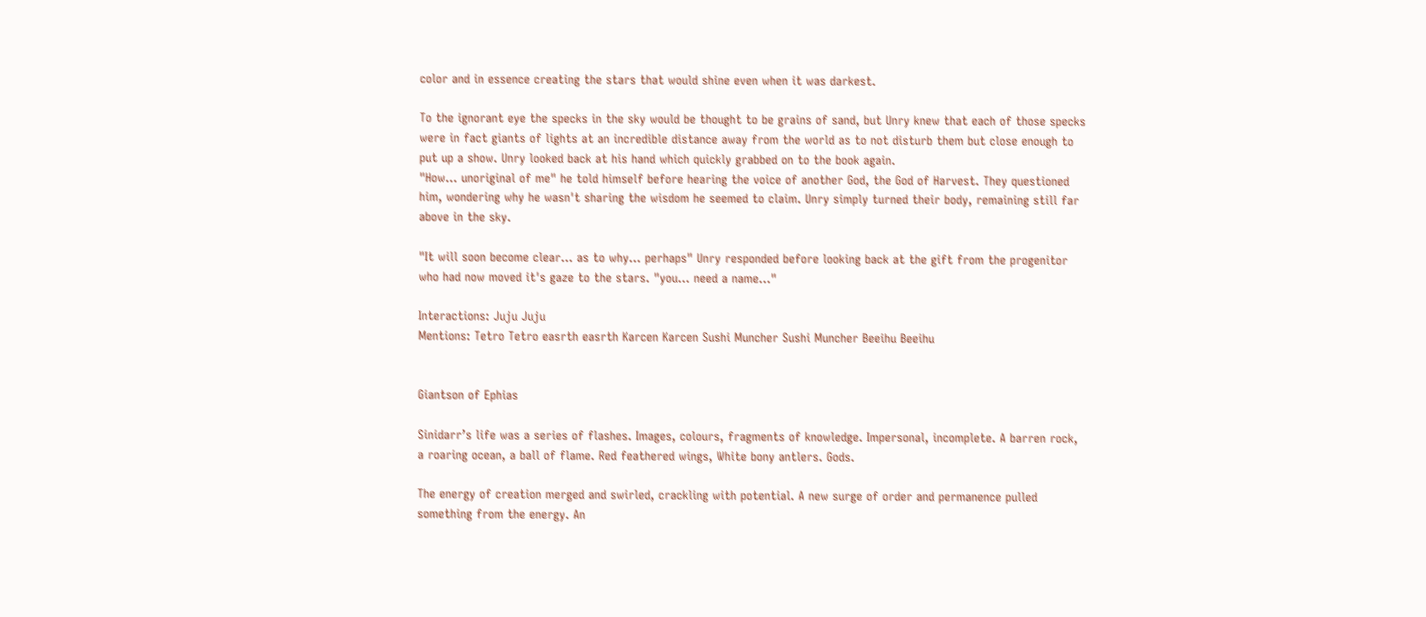color and in essence creating the stars that would shine even when it was darkest.

To the ignorant eye the specks in the sky would be thought to be grains of sand, but Unry knew that each of those specks were in fact giants of lights at an incredible distance away from the world as to not disturb them but close enough to put up a show. Unry looked back at his hand which quickly grabbed on to the book again.
"How... unoriginal of me" he told himself before hearing the voice of another God, the God of Harvest. They questioned him, wondering why he wasn't sharing the wisdom he seemed to claim. Unry simply turned their body, remaining still far above in the sky.

"It will soon become clear... as to why... perhaps" Unry responded before looking back at the gift from the progenitor who had now moved it's gaze to the stars. "you... need a name..."

Interactions: Juju Juju
Mentions: Tetro Tetro easrth easrth Karcen Karcen Sushi Muncher Sushi Muncher Beeihu Beeihu


Giantson of Ephias

Sinidarr’s life was a series of flashes. Images, colours, fragments of knowledge. Impersonal, incomplete. A barren rock, a roaring ocean, a ball of flame. Red feathered wings, White bony antlers. Gods.

The energy of creation merged and swirled, crackling with potential. A new surge of order and permanence pulled something from the energy. An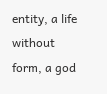entity, a life without form, a god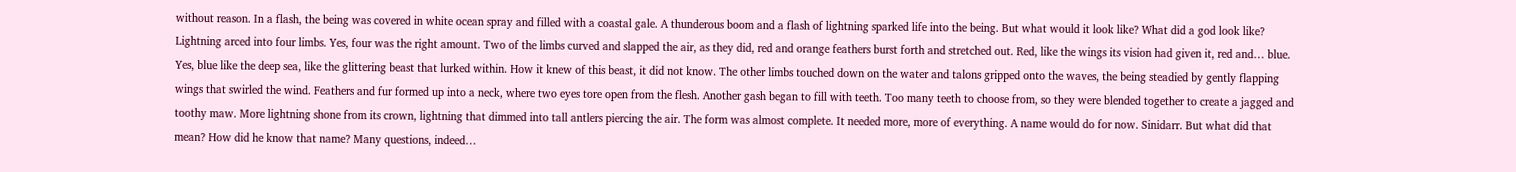without reason. In a flash, the being was covered in white ocean spray and filled with a coastal gale. A thunderous boom and a flash of lightning sparked life into the being. But what would it look like? What did a god look like? Lightning arced into four limbs. Yes, four was the right amount. Two of the limbs curved and slapped the air, as they did, red and orange feathers burst forth and stretched out. Red, like the wings its vision had given it, red and… blue. Yes, blue like the deep sea, like the glittering beast that lurked within. How it knew of this beast, it did not know. The other limbs touched down on the water and talons gripped onto the waves, the being steadied by gently flapping wings that swirled the wind. Feathers and fur formed up into a neck, where two eyes tore open from the flesh. Another gash began to fill with teeth. Too many teeth to choose from, so they were blended together to create a jagged and toothy maw. More lightning shone from its crown, lightning that dimmed into tall antlers piercing the air. The form was almost complete. It needed more, more of everything. A name would do for now. Sinidarr. But what did that mean? How did he know that name? Many questions, indeed…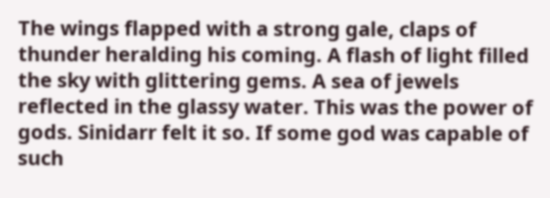The wings flapped with a strong gale, claps of thunder heralding his coming. A flash of light filled the sky with glittering gems. A sea of jewels reflected in the glassy water. This was the power of gods. Sinidarr felt it so. If some god was capable of such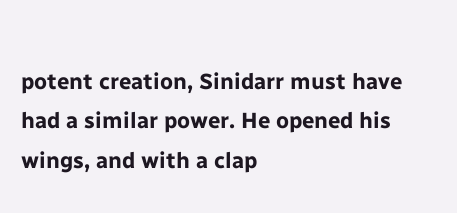potent creation, Sinidarr must have had a similar power. He opened his wings, and with a clap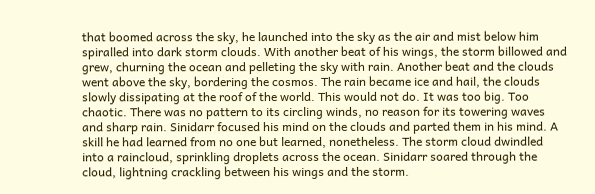that boomed across the sky, he launched into the sky as the air and mist below him spiralled into dark storm clouds. With another beat of his wings, the storm billowed and grew, churning the ocean and pelleting the sky with rain. Another beat and the clouds went above the sky, bordering the cosmos. The rain became ice and hail, the clouds slowly dissipating at the roof of the world. This would not do. It was too big. Too chaotic. There was no pattern to its circling winds, no reason for its towering waves and sharp rain. Sinidarr focused his mind on the clouds and parted them in his mind. A skill he had learned from no one but learned, nonetheless. The storm cloud dwindled into a raincloud, sprinkling droplets across the ocean. Sinidarr soared through the cloud, lightning crackling between his wings and the storm.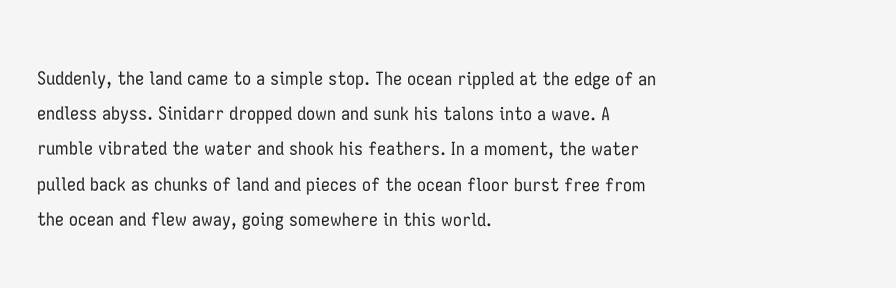Suddenly, the land came to a simple stop. The ocean rippled at the edge of an endless abyss. Sinidarr dropped down and sunk his talons into a wave. A rumble vibrated the water and shook his feathers. In a moment, the water pulled back as chunks of land and pieces of the ocean floor burst free from the ocean and flew away, going somewhere in this world.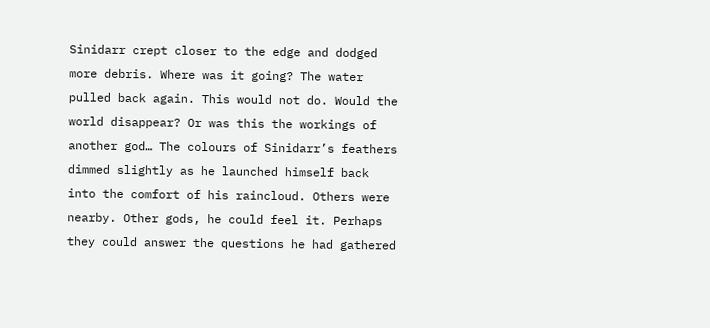Sinidarr crept closer to the edge and dodged more debris. Where was it going? The water pulled back again. This would not do. Would the world disappear? Or was this the workings of another god… The colours of Sinidarr’s feathers dimmed slightly as he launched himself back into the comfort of his raincloud. Others were nearby. Other gods, he could feel it. Perhaps they could answer the questions he had gathered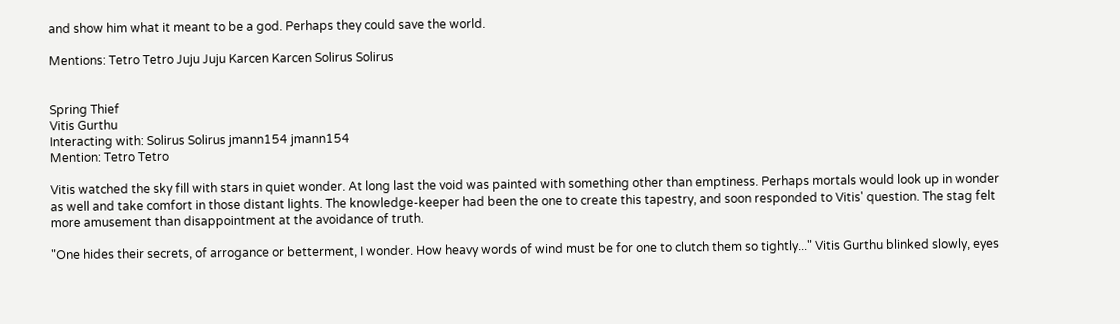and show him what it meant to be a god. Perhaps they could save the world.

Mentions: Tetro Tetro Juju Juju Karcen Karcen Solirus Solirus


Spring Thief
Vitis Gurthu
Interacting with: Solirus Solirus jmann154 jmann154
Mention: Tetro Tetro

Vitis watched the sky fill with stars in quiet wonder. At long last the void was painted with something other than emptiness. Perhaps mortals would look up in wonder as well and take comfort in those distant lights. The knowledge-keeper had been the one to create this tapestry, and soon responded to Vitis' question. The stag felt more amusement than disappointment at the avoidance of truth.

"One hides their secrets, of arrogance or betterment, I wonder. How heavy words of wind must be for one to clutch them so tightly..." Vitis Gurthu blinked slowly, eyes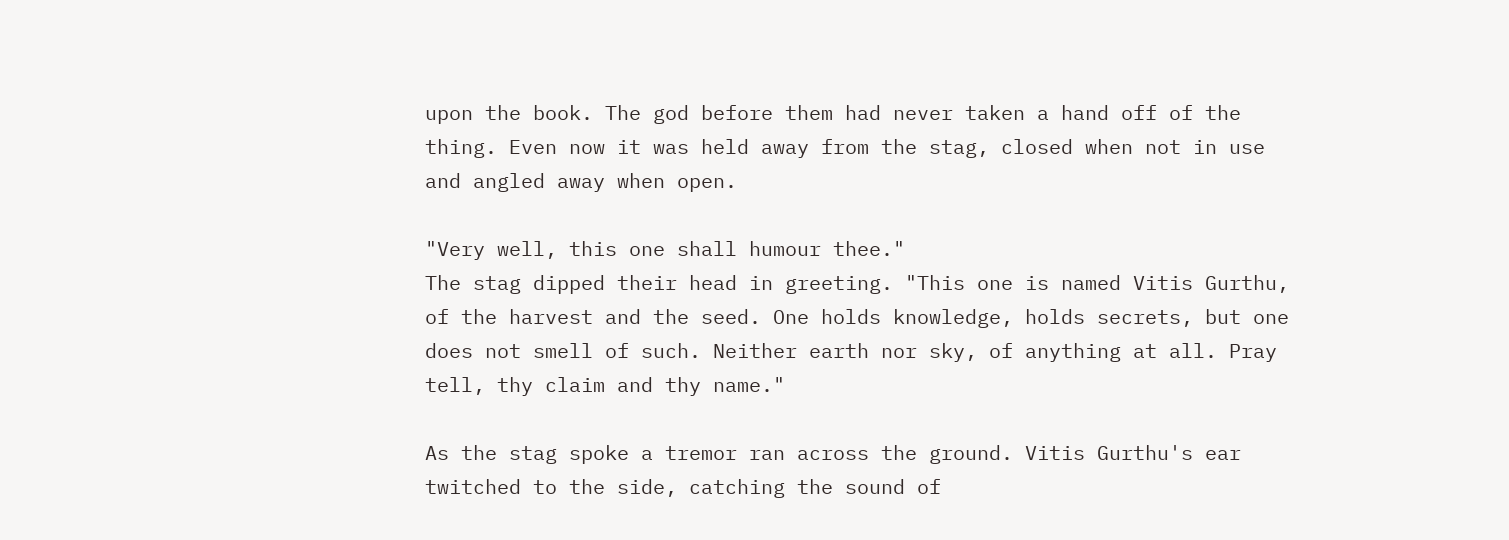upon the book. The god before them had never taken a hand off of the thing. Even now it was held away from the stag, closed when not in use and angled away when open.

"Very well, this one shall humour thee."
The stag dipped their head in greeting. "This one is named Vitis Gurthu, of the harvest and the seed. One holds knowledge, holds secrets, but one does not smell of such. Neither earth nor sky, of anything at all. Pray tell, thy claim and thy name."

As the stag spoke a tremor ran across the ground. Vitis Gurthu's ear twitched to the side, catching the sound of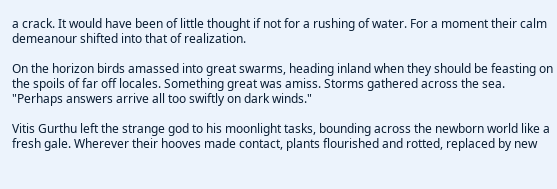a crack. It would have been of little thought if not for a rushing of water. For a moment their calm demeanour shifted into that of realization.

On the horizon birds amassed into great swarms, heading inland when they should be feasting on the spoils of far off locales. Something great was amiss. Storms gathered across the sea. "Perhaps answers arrive all too swiftly on dark winds."

Vitis Gurthu left the strange god to his moonlight tasks, bounding across the newborn world like a fresh gale. Wherever their hooves made contact, plants flourished and rotted, replaced by new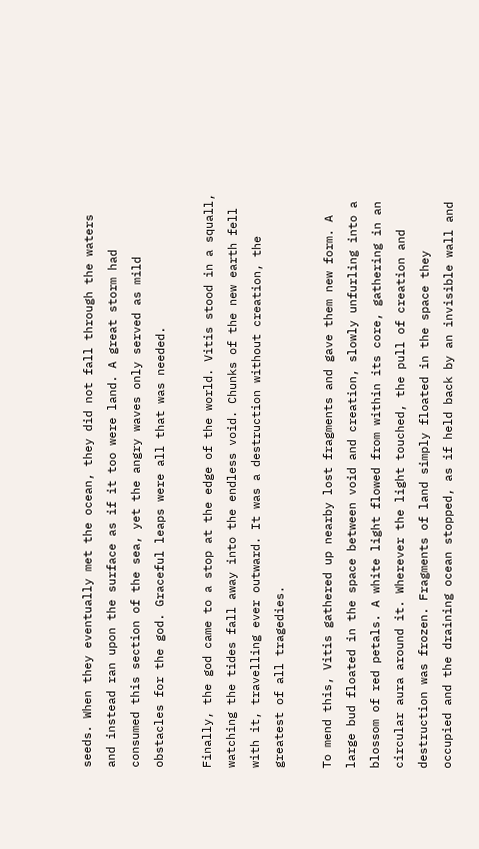seeds. When they eventually met the ocean, they did not fall through the waters and instead ran upon the surface as if it too were land. A great storm had consumed this section of the sea, yet the angry waves only served as mild obstacles for the god. Graceful leaps were all that was needed.

Finally, the god came to a stop at the edge of the world. Vitis stood in a squall, watching the tides fall away into the endless void. Chunks of the new earth fell with it, travelling ever outward. It was a destruction without creation, the greatest of all tragedies.

To mend this, Vitis gathered up nearby lost fragments and gave them new form. A large bud floated in the space between void and creation, slowly unfurling into a blossom of red petals. A white light flowed from within its core, gathering in an circular aura around it. Wherever the light touched, the pull of creation and destruction was frozen. Fragments of land simply floated in the space they occupied and the draining ocean stopped, as if held back by an invisible wall and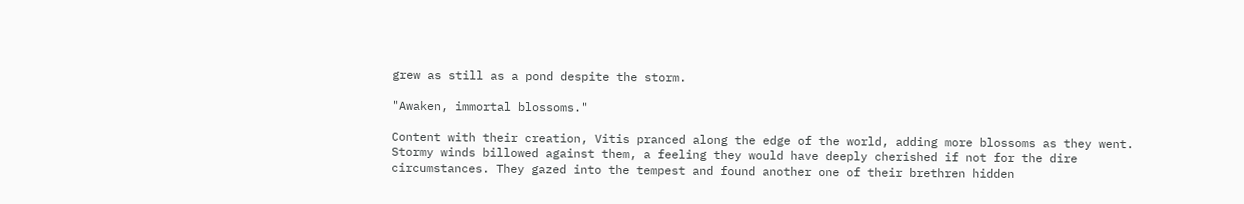grew as still as a pond despite the storm.

"Awaken, immortal blossoms."

Content with their creation, Vitis pranced along the edge of the world, adding more blossoms as they went. Stormy winds billowed against them, a feeling they would have deeply cherished if not for the dire circumstances. They gazed into the tempest and found another one of their brethren hidden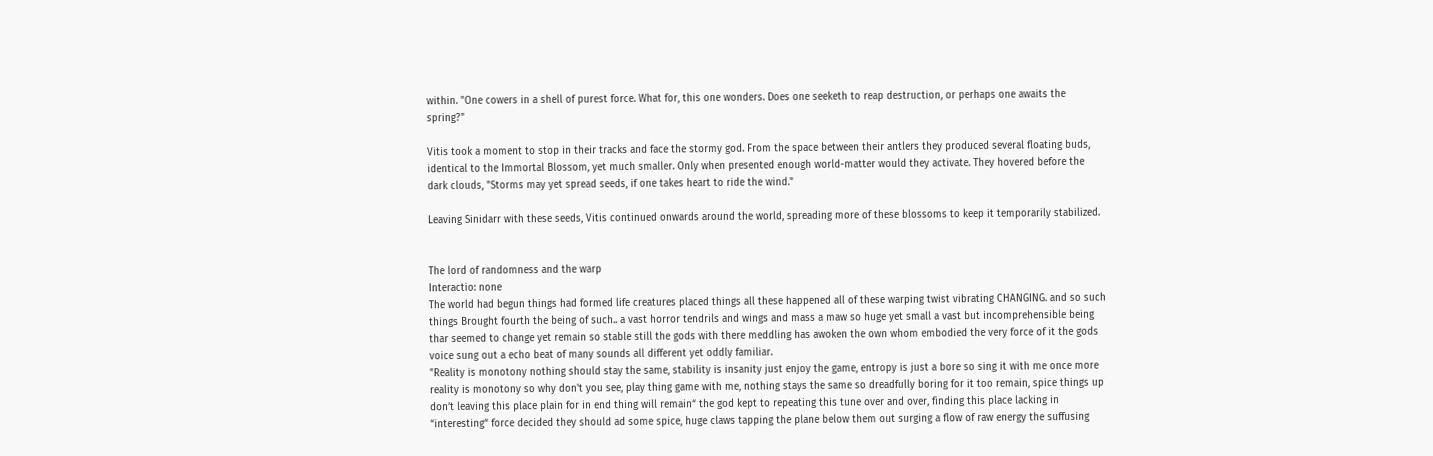within. "One cowers in a shell of purest force. What for, this one wonders. Does one seeketh to reap destruction, or perhaps one awaits the spring?"

Vitis took a moment to stop in their tracks and face the stormy god. From the space between their antlers they produced several floating buds, identical to the Immortal Blossom, yet much smaller. Only when presented enough world-matter would they activate. They hovered before the dark clouds, "Storms may yet spread seeds, if one takes heart to ride the wind."

Leaving Sinidarr with these seeds, Vitis continued onwards around the world, spreading more of these blossoms to keep it temporarily stabilized.


The lord of randomness and the warp
Interactio: none
The world had begun things had formed life creatures placed things all these happened all of these warping twist vibrating CHANGING. and so such things Brought fourth the being of such.. a vast horror tendrils and wings and mass a maw so huge yet small a vast but incomprehensible being thar seemed to change yet remain so stable still the gods with there meddling has awoken the own whom embodied the very force of it the gods voice sung out a echo beat of many sounds all different yet oddly familiar.
"Reality is monotony nothing should stay the same, stability is insanity just enjoy the game, entropy is just a bore so sing it with me once more reality is monotony so why don't you see, play thing game with me, nothing stays the same so dreadfully boring for it too remain, spice things up don’t leaving this place plain for in end thing will remain“ the god kept to repeating this tune over and over, finding this place lacking in “interesting“ force decided they should ad some spice, huge claws tapping the plane below them out surging a flow of raw energy the suffusing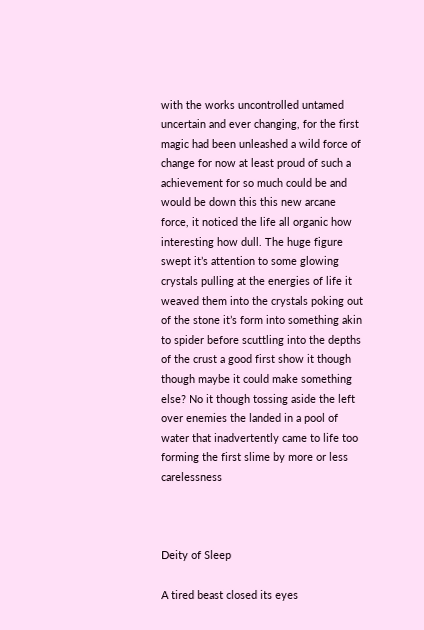with the works uncontrolled untamed uncertain and ever changing, for the first magic had been unleashed a wild force of change for now at least proud of such a achievement for so much could be and would be down this this new arcane force, it noticed the life all organic how interesting how dull. The huge figure swept it’s attention to some glowing crystals pulling at the energies of life it weaved them into the crystals poking out of the stone it’s form into something akin to spider before scuttling into the depths of the crust a good first show it though though maybe it could make something else? No it though tossing aside the left over enemies the landed in a pool of water that inadvertently came to life too forming the first slime by more or less carelessness



Deity of Sleep

A tired beast closed its eyes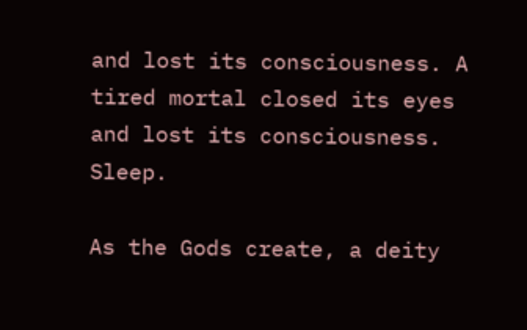and lost its consciousness. A tired mortal closed its eyes and lost its consciousness. Sleep.

As the Gods create, a deity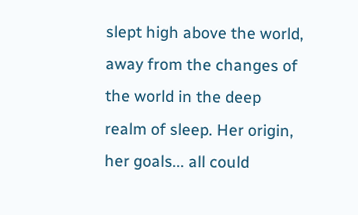slept high above the world, away from the changes of the world in the deep realm of sleep. Her origin, her goals... all could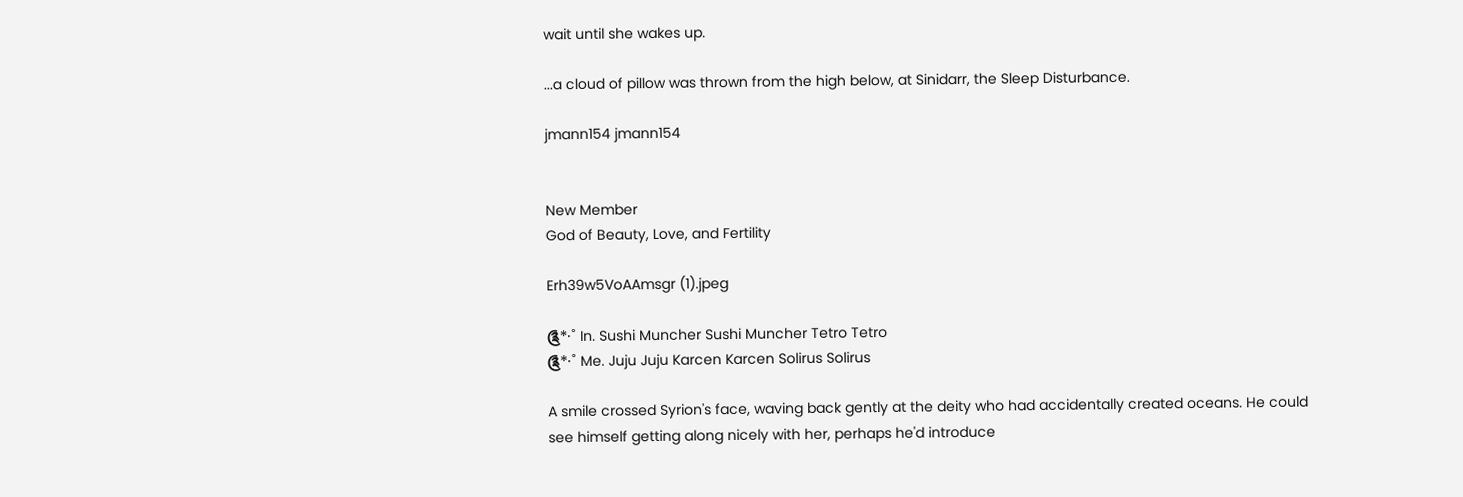wait until she wakes up.

...a cloud of pillow was thrown from the high below, at Sinidarr, the Sleep Disturbance.

jmann154 jmann154


New Member
God of Beauty, Love, and Fertility

Erh39w5VoAAmsgr (1).jpeg

༊*·˚ In. Sushi Muncher Sushi Muncher Tetro Tetro
༊*·˚ Me. Juju Juju Karcen Karcen Solirus Solirus

A smile crossed Syrion's face, waving back gently at the deity who had accidentally created oceans. He could see himself getting along nicely with her, perhaps he'd introduce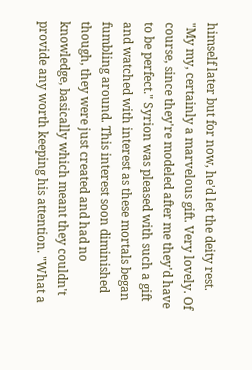himself later but for now, he'd let the deity rest. "My my, certainly a marvelous gift. Very lovely. Of course, since they're modeled after me they'd have to be perfect." Syrion was pleased with such a gift and watched with interest as these mortals began fumbling around. This interest soon diminished though, they were just created and had no knowledge, basically which meant they couldn't provide any worth keeping his attention. "What a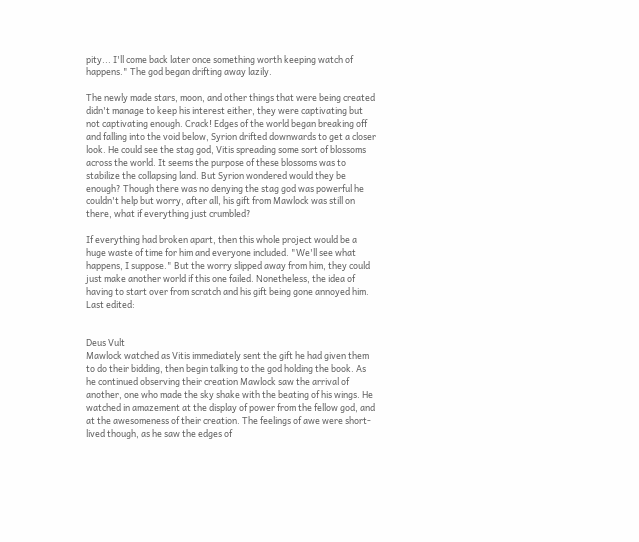pity... I'll come back later once something worth keeping watch of happens." The god began drifting away lazily.

The newly made stars, moon, and other things that were being created didn't manage to keep his interest either, they were captivating but not captivating enough. Crack! Edges of the world began breaking off and falling into the void below, Syrion drifted downwards to get a closer look. He could see the stag god, Vitis spreading some sort of blossoms across the world. It seems the purpose of these blossoms was to stabilize the collapsing land. But Syrion wondered would they be enough? Though there was no denying the stag god was powerful he couldn't help but worry, after all, his gift from Mawlock was still on there, what if everything just crumbled?

If everything had broken apart, then this whole project would be a huge waste of time for him and everyone included. "We'll see what happens, I suppose." But the worry slipped away from him, they could just make another world if this one failed. Nonetheless, the idea of having to start over from scratch and his gift being gone annoyed him.
Last edited:


Deus Vult
Mawlock watched as Vitis immediately sent the gift he had given them to do their bidding, then begin talking to the god holding the book. As he continued observing their creation Mawlock saw the arrival of another, one who made the sky shake with the beating of his wings. He watched in amazement at the display of power from the fellow god, and at the awesomeness of their creation. The feelings of awe were short-lived though, as he saw the edges of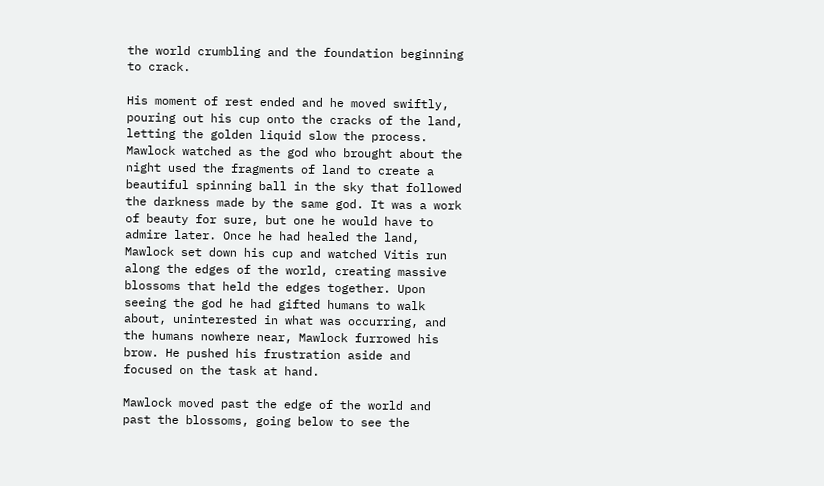the world crumbling and the foundation beginning to crack.

His moment of rest ended and he moved swiftly, pouring out his cup onto the cracks of the land, letting the golden liquid slow the process. Mawlock watched as the god who brought about the night used the fragments of land to create a beautiful spinning ball in the sky that followed the darkness made by the same god. It was a work of beauty for sure, but one he would have to admire later. Once he had healed the land, Mawlock set down his cup and watched Vitis run along the edges of the world, creating massive blossoms that held the edges together. Upon seeing the god he had gifted humans to walk about, uninterested in what was occurring, and the humans nowhere near, Mawlock furrowed his brow. He pushed his frustration aside and focused on the task at hand.

Mawlock moved past the edge of the world and past the blossoms, going below to see the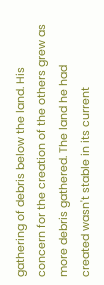gathering of debris below the land. His concern for the creation of the others grew as more debris gathered. The land he had created wasn't stable in its current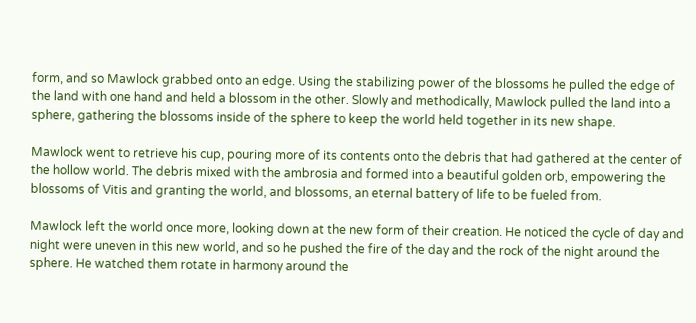form, and so Mawlock grabbed onto an edge. Using the stabilizing power of the blossoms he pulled the edge of the land with one hand and held a blossom in the other. Slowly and methodically, Mawlock pulled the land into a sphere, gathering the blossoms inside of the sphere to keep the world held together in its new shape.

Mawlock went to retrieve his cup, pouring more of its contents onto the debris that had gathered at the center of the hollow world. The debris mixed with the ambrosia and formed into a beautiful golden orb, empowering the blossoms of Vitis and granting the world, and blossoms, an eternal battery of life to be fueled from.

Mawlock left the world once more, looking down at the new form of their creation. He noticed the cycle of day and night were uneven in this new world, and so he pushed the fire of the day and the rock of the night around the sphere. He watched them rotate in harmony around the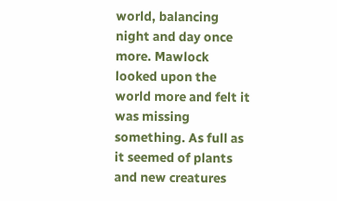world, balancing night and day once more. Mawlock looked upon the world more and felt it was missing something. As full as it seemed of plants and new creatures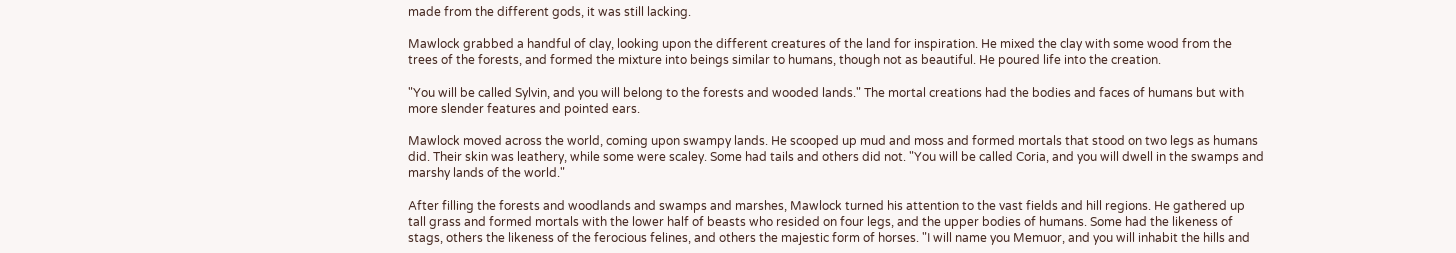made from the different gods, it was still lacking.

Mawlock grabbed a handful of clay, looking upon the different creatures of the land for inspiration. He mixed the clay with some wood from the trees of the forests, and formed the mixture into beings similar to humans, though not as beautiful. He poured life into the creation.

"You will be called Sylvin, and you will belong to the forests and wooded lands." The mortal creations had the bodies and faces of humans but with more slender features and pointed ears.

Mawlock moved across the world, coming upon swampy lands. He scooped up mud and moss and formed mortals that stood on two legs as humans did. Their skin was leathery, while some were scaley. Some had tails and others did not. "You will be called Coria, and you will dwell in the swamps and marshy lands of the world."

After filling the forests and woodlands and swamps and marshes, Mawlock turned his attention to the vast fields and hill regions. He gathered up tall grass and formed mortals with the lower half of beasts who resided on four legs, and the upper bodies of humans. Some had the likeness of stags, others the likeness of the ferocious felines, and others the majestic form of horses. "I will name you Memuor, and you will inhabit the hills and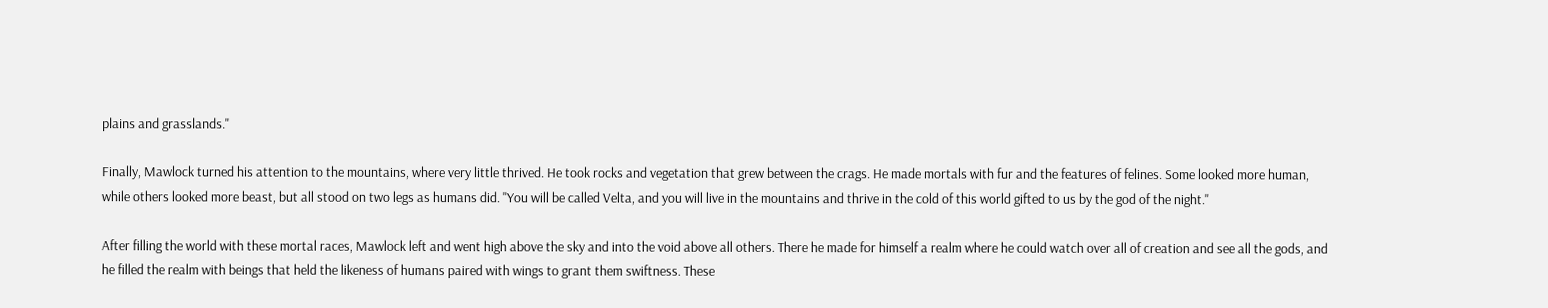plains and grasslands."

Finally, Mawlock turned his attention to the mountains, where very little thrived. He took rocks and vegetation that grew between the crags. He made mortals with fur and the features of felines. Some looked more human, while others looked more beast, but all stood on two legs as humans did. "You will be called Velta, and you will live in the mountains and thrive in the cold of this world gifted to us by the god of the night."

After filling the world with these mortal races, Mawlock left and went high above the sky and into the void above all others. There he made for himself a realm where he could watch over all of creation and see all the gods, and he filled the realm with beings that held the likeness of humans paired with wings to grant them swiftness. These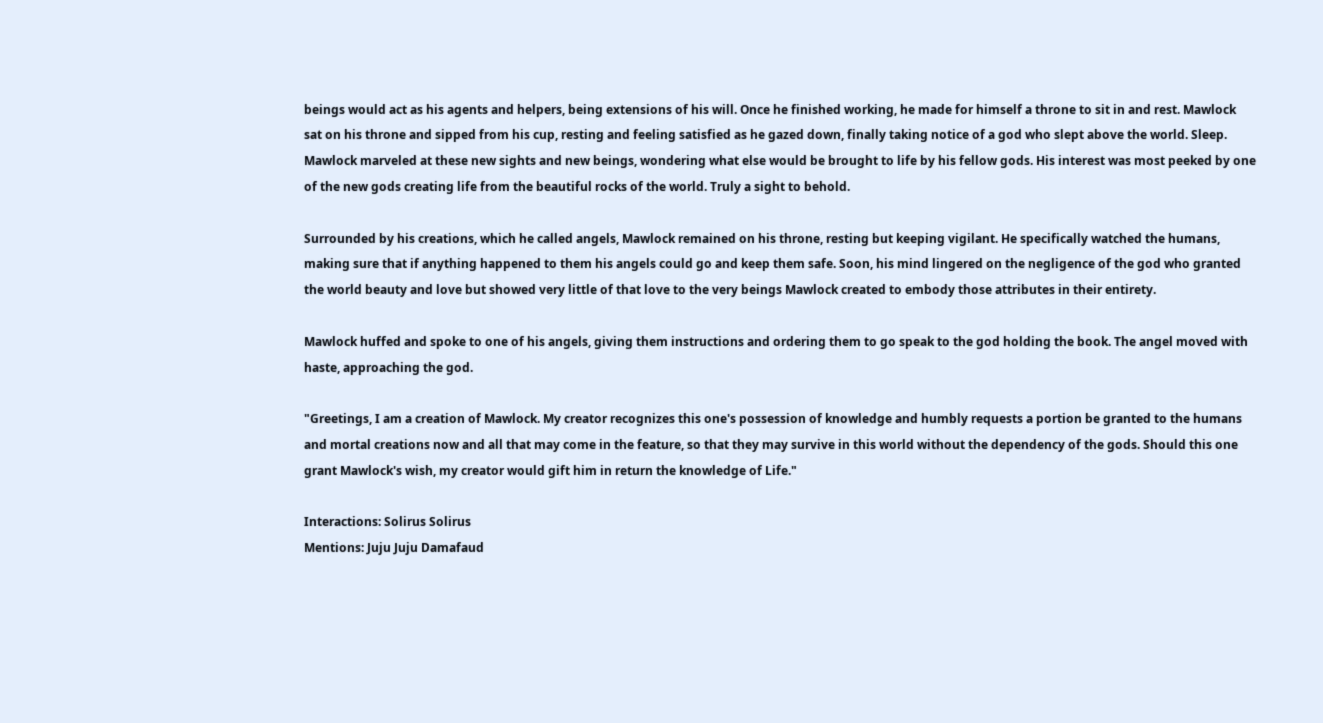beings would act as his agents and helpers, being extensions of his will. Once he finished working, he made for himself a throne to sit in and rest. Mawlock sat on his throne and sipped from his cup, resting and feeling satisfied as he gazed down, finally taking notice of a god who slept above the world. Sleep. Mawlock marveled at these new sights and new beings, wondering what else would be brought to life by his fellow gods. His interest was most peeked by one of the new gods creating life from the beautiful rocks of the world. Truly a sight to behold.

Surrounded by his creations, which he called angels, Mawlock remained on his throne, resting but keeping vigilant. He specifically watched the humans, making sure that if anything happened to them his angels could go and keep them safe. Soon, his mind lingered on the negligence of the god who granted the world beauty and love but showed very little of that love to the very beings Mawlock created to embody those attributes in their entirety.

Mawlock huffed and spoke to one of his angels, giving them instructions and ordering them to go speak to the god holding the book. The angel moved with haste, approaching the god.

"Greetings, I am a creation of Mawlock. My creator recognizes this one's possession of knowledge and humbly requests a portion be granted to the humans and mortal creations now and all that may come in the feature, so that they may survive in this world without the dependency of the gods. Should this one grant Mawlock's wish, my creator would gift him in return the knowledge of Life."

Interactions: Solirus Solirus
Mentions: Juju Juju Damafaud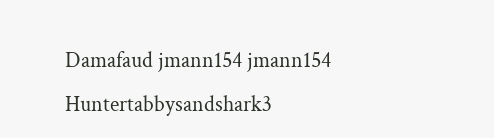Damafaud jmann154 jmann154 Huntertabbysandshark3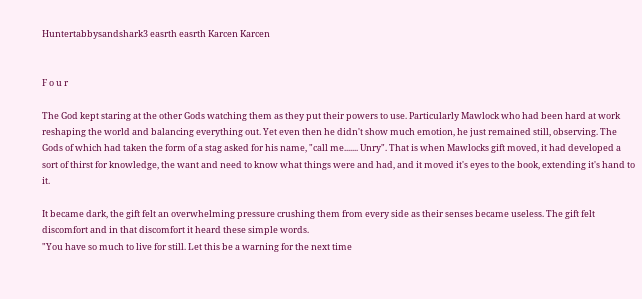Huntertabbysandshark3 easrth easrth Karcen Karcen


F o u r

The God kept staring at the other Gods watching them as they put their powers to use. Particularly Mawlock who had been hard at work reshaping the world and balancing everything out. Yet even then he didn't show much emotion, he just remained still, observing. The Gods of which had taken the form of a stag asked for his name, "call me....... Unry". That is when Mawlocks gift moved, it had developed a sort of thirst for knowledge, the want and need to know what things were and had, and it moved it's eyes to the book, extending it's hand to it.

It became dark, the gift felt an overwhelming pressure crushing them from every side as their senses became useless. The gift felt discomfort and in that discomfort it heard these simple words.
"You have so much to live for still. Let this be a warning for the next time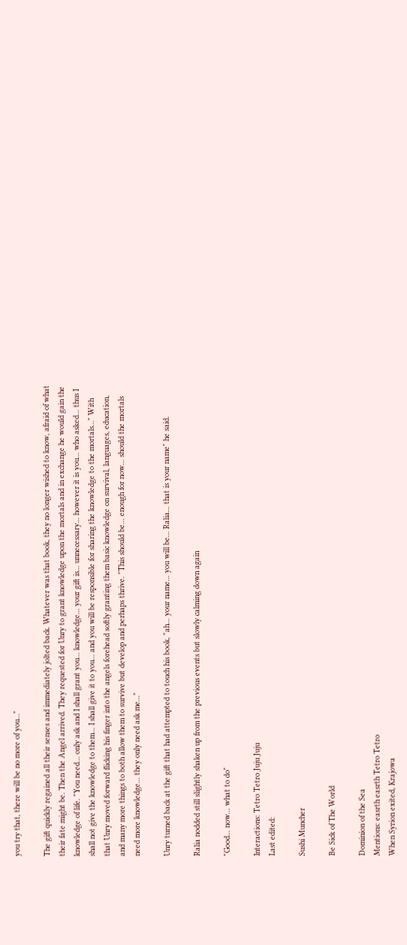you try that, there will be no more of you..."

The gift quickly regained all their senses and immediately jolted back. Whatever was that book, they no longer wished to know, afraid of what their fate might be. Then the Angel arrived. They requested for Unry to grant knowledge upon the mortals and in exchange he would gain the knowledge of life. "You need... only ask and I shall grant you... knowledge... your gift is... unnecessary... however it is you... who asked... thus I shall not give the knowledge to them... I shall give it to you... and you will be responsible for sharing the knowledge to the mortals..." With that Unry moved forward flicking his finger into the angels forehead softly granting them basic knowledge on survival, languages, education, and many more things to both allow them to survive but develop and perhaps thrive. "This should be... enough for now... should the mortals need more knowledge... they only need ask me..."

Unry turned back at the gift that had attempted to touch his book, "ah... your name... you will be... Ralia... that is your name" he said.

Ralia nodded still slightly shaken up from the previous events but slowly calming down again

"Good... now... what to do"

Interactions: Tetro Tetro Juju Juju
Last edited:

Sushi Muncher

Be Sick of The World

Dominion of the Sea
Mentions: easrth easrth Tetro Tetro
When Syrion exited, Krajowa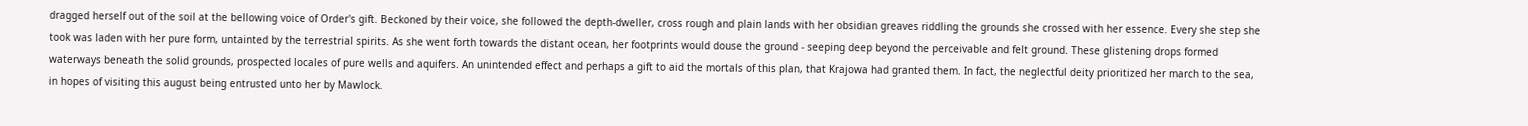dragged herself out of the soil at the bellowing voice of Order's gift. Beckoned by their voice, she followed the depth-dweller, cross rough and plain lands with her obsidian greaves riddling the grounds she crossed with her essence. Every she step she took was laden with her pure form, untainted by the terrestrial spirits. As she went forth towards the distant ocean, her footprints would douse the ground - seeping deep beyond the perceivable and felt ground. These glistening drops formed waterways beneath the solid grounds, prospected locales of pure wells and aquifers. An unintended effect and perhaps a gift to aid the mortals of this plan, that Krajowa had granted them. In fact, the neglectful deity prioritized her march to the sea, in hopes of visiting this august being entrusted unto her by Mawlock.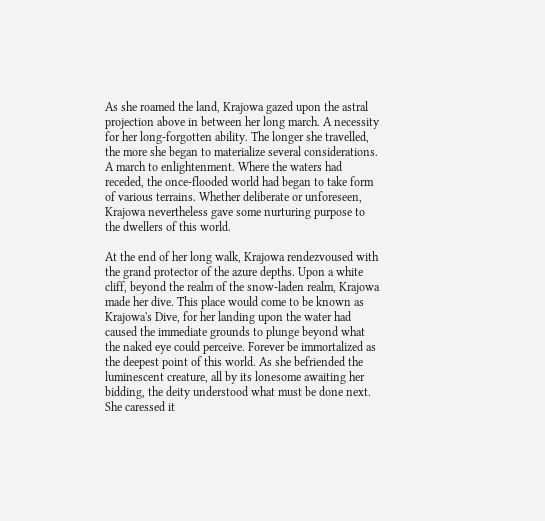As she roamed the land, Krajowa gazed upon the astral projection above in between her long march. A necessity for her long-forgotten ability. The longer she travelled, the more she began to materialize several considerations. A march to enlightenment. Where the waters had receded, the once-flooded world had began to take form of various terrains. Whether deliberate or unforeseen, Krajowa nevertheless gave some nurturing purpose to the dwellers of this world.

At the end of her long walk, Krajowa rendezvoused with the grand protector of the azure depths. Upon a white cliff, beyond the realm of the snow-laden realm, Krajowa made her dive. This place would come to be known as Krajowa's Dive, for her landing upon the water had caused the immediate grounds to plunge beyond what the naked eye could perceive. Forever be immortalized as the deepest point of this world. As she befriended the luminescent creature, all by its lonesome awaiting her bidding, the deity understood what must be done next. She caressed it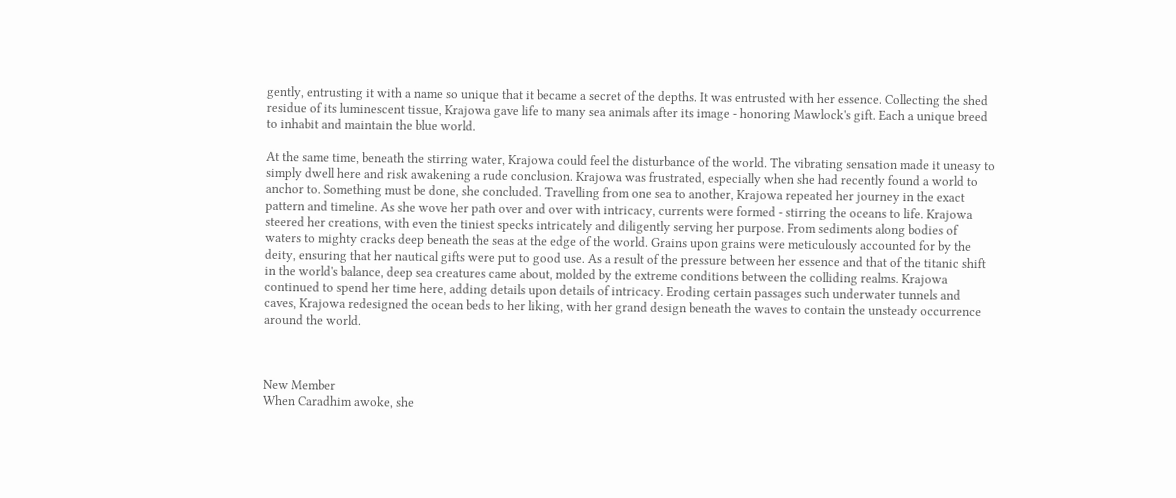gently, entrusting it with a name so unique that it became a secret of the depths. It was entrusted with her essence. Collecting the shed residue of its luminescent tissue, Krajowa gave life to many sea animals after its image - honoring Mawlock's gift. Each a unique breed to inhabit and maintain the blue world.

At the same time, beneath the stirring water, Krajowa could feel the disturbance of the world. The vibrating sensation made it uneasy to simply dwell here and risk awakening a rude conclusion. Krajowa was frustrated, especially when she had recently found a world to anchor to. Something must be done, she concluded. Travelling from one sea to another, Krajowa repeated her journey in the exact pattern and timeline. As she wove her path over and over with intricacy, currents were formed - stirring the oceans to life. Krajowa steered her creations, with even the tiniest specks intricately and diligently serving her purpose. From sediments along bodies of waters to mighty cracks deep beneath the seas at the edge of the world. Grains upon grains were meticulously accounted for by the deity, ensuring that her nautical gifts were put to good use. As a result of the pressure between her essence and that of the titanic shift in the world's balance, deep sea creatures came about, molded by the extreme conditions between the colliding realms. Krajowa continued to spend her time here, adding details upon details of intricacy. Eroding certain passages such underwater tunnels and caves, Krajowa redesigned the ocean beds to her liking, with her grand design beneath the waves to contain the unsteady occurrence around the world.



New Member
When Caradhim awoke, she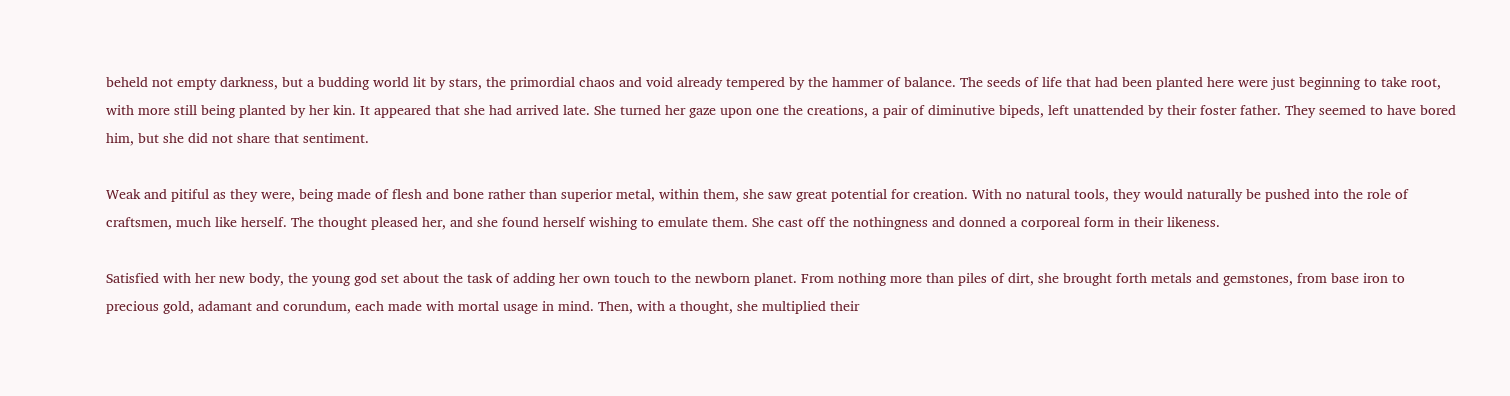beheld not empty darkness, but a budding world lit by stars, the primordial chaos and void already tempered by the hammer of balance. The seeds of life that had been planted here were just beginning to take root, with more still being planted by her kin. It appeared that she had arrived late. She turned her gaze upon one the creations, a pair of diminutive bipeds, left unattended by their foster father. They seemed to have bored him, but she did not share that sentiment.

Weak and pitiful as they were, being made of flesh and bone rather than superior metal, within them, she saw great potential for creation. With no natural tools, they would naturally be pushed into the role of craftsmen, much like herself. The thought pleased her, and she found herself wishing to emulate them. She cast off the nothingness and donned a corporeal form in their likeness.

Satisfied with her new body, the young god set about the task of adding her own touch to the newborn planet. From nothing more than piles of dirt, she brought forth metals and gemstones, from base iron to precious gold, adamant and corundum, each made with mortal usage in mind. Then, with a thought, she multiplied their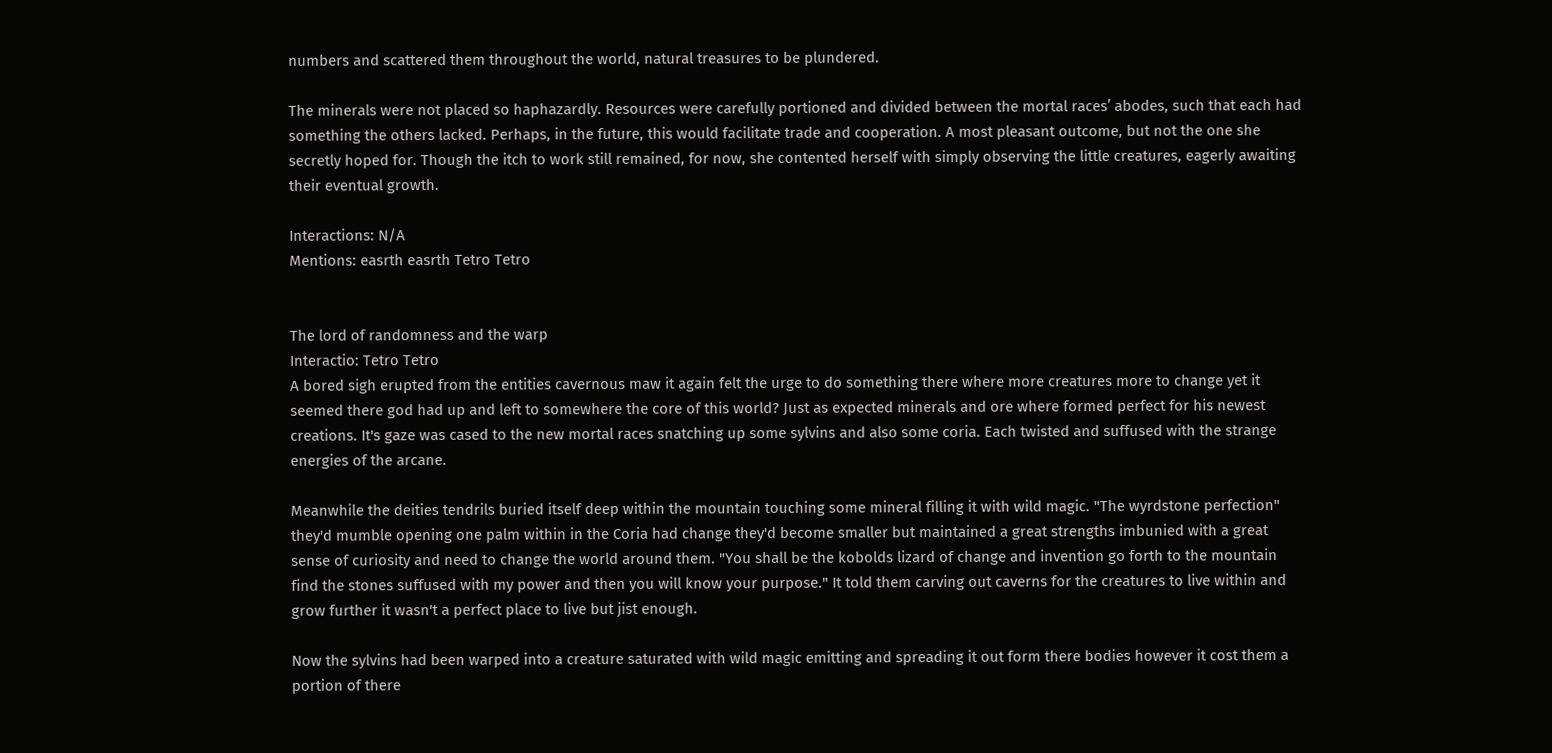numbers and scattered them throughout the world, natural treasures to be plundered.

The minerals were not placed so haphazardly. Resources were carefully portioned and divided between the mortal races’ abodes, such that each had something the others lacked. Perhaps, in the future, this would facilitate trade and cooperation. A most pleasant outcome, but not the one she secretly hoped for. Though the itch to work still remained, for now, she contented herself with simply observing the little creatures, eagerly awaiting their eventual growth.

Interactions: N/A
Mentions: easrth easrth Tetro Tetro


The lord of randomness and the warp
Interactio: Tetro Tetro
A bored sigh erupted from the entities cavernous maw it again felt the urge to do something there where more creatures more to change yet it seemed there god had up and left to somewhere the core of this world? Just as expected minerals and ore where formed perfect for his newest creations. It's gaze was cased to the new mortal races snatching up some sylvins and also some coria. Each twisted and suffused with the strange energies of the arcane.

Meanwhile the deities tendrils buried itself deep within the mountain touching some mineral filling it with wild magic. "The wyrdstone perfection" they'd mumble opening one palm within in the Coria had change they'd become smaller but maintained a great strengths imbunied with a great sense of curiosity and need to change the world around them. "You shall be the kobolds lizard of change and invention go forth to the mountain find the stones suffused with my power and then you will know your purpose." It told them carving out caverns for the creatures to live within and grow further it wasn't a perfect place to live but jist enough.

Now the sylvins had been warped into a creature saturated with wild magic emitting and spreading it out form there bodies however it cost them a portion of there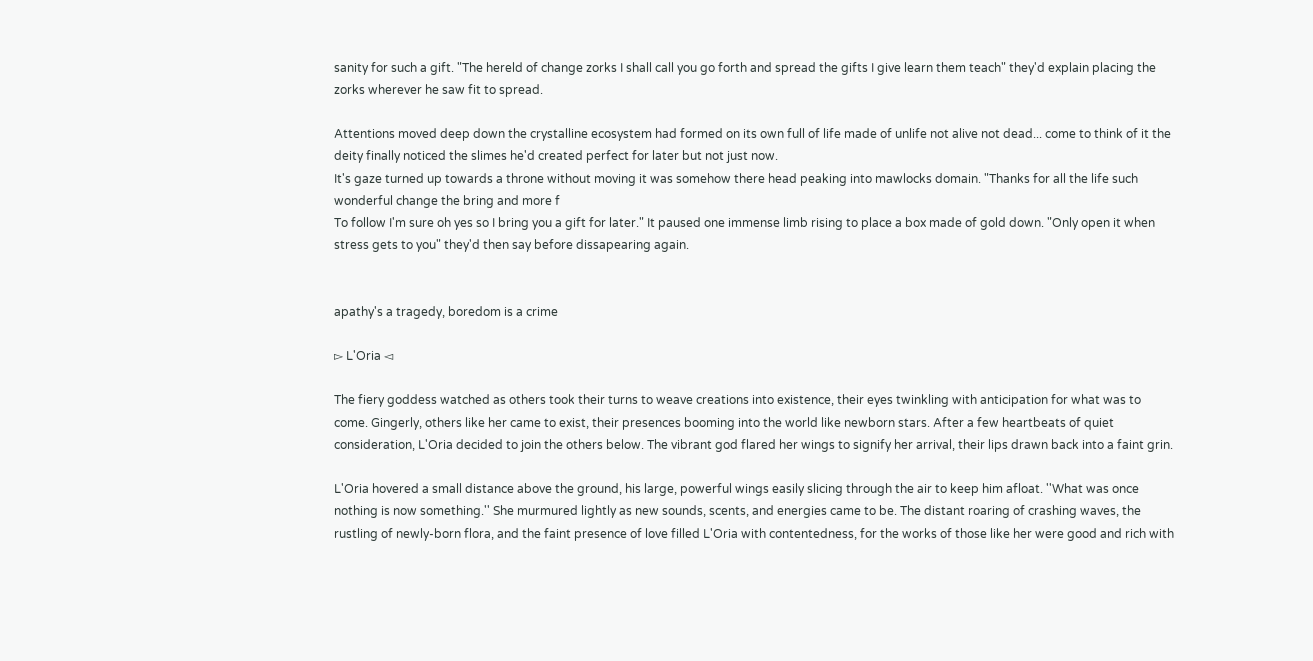sanity for such a gift. "The hereld of change zorks I shall call you go forth and spread the gifts I give learn them teach" they'd explain placing the zorks wherever he saw fit to spread.

Attentions moved deep down the crystalline ecosystem had formed on its own full of life made of unlife not alive not dead... come to think of it the deity finally noticed the slimes he'd created perfect for later but not just now.
It's gaze turned up towards a throne without moving it was somehow there head peaking into mawlocks domain. "Thanks for all the life such wonderful change the bring and more f
To follow I'm sure oh yes so I bring you a gift for later." It paused one immense limb rising to place a box made of gold down. "Only open it when stress gets to you" they'd then say before dissapearing again.


apathy's a tragedy, boredom is a crime

▻ L'Oria ◅

The fiery goddess watched as others took their turns to weave creations into existence, their eyes twinkling with anticipation for what was to come. Gingerly, others like her came to exist, their presences booming into the world like newborn stars. After a few heartbeats of quiet consideration, L'Oria decided to join the others below. The vibrant god flared her wings to signify her arrival, their lips drawn back into a faint grin.

L'Oria hovered a small distance above the ground, his large, powerful wings easily slicing through the air to keep him afloat. ''What was once nothing is now something.'' She murmured lightly as new sounds, scents, and energies came to be. The distant roaring of crashing waves, the rustling of newly-born flora, and the faint presence of love filled L'Oria with contentedness, for the works of those like her were good and rich with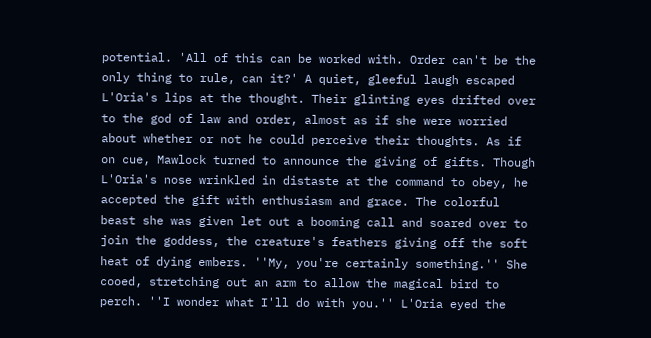potential. 'All of this can be worked with. Order can't be the only thing to rule, can it?' A quiet, gleeful laugh escaped L'Oria's lips at the thought. Their glinting eyes drifted over to the god of law and order, almost as if she were worried about whether or not he could perceive their thoughts. As if on cue, Mawlock turned to announce the giving of gifts. Though L'Oria's nose wrinkled in distaste at the command to obey, he accepted the gift with enthusiasm and grace. The colorful beast she was given let out a booming call and soared over to join the goddess, the creature's feathers giving off the soft heat of dying embers. ''My, you're certainly something.'' She cooed, stretching out an arm to allow the magical bird to perch. ''I wonder what I'll do with you.'' L'Oria eyed the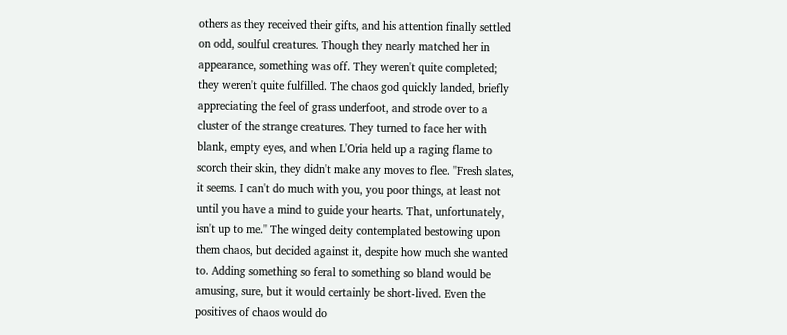others as they received their gifts, and his attention finally settled on odd, soulful creatures. Though they nearly matched her in appearance, something was off. They weren't quite completed; they weren't quite fulfilled. The chaos god quickly landed, briefly appreciating the feel of grass underfoot, and strode over to a cluster of the strange creatures. They turned to face her with blank, empty eyes, and when L'Oria held up a raging flame to scorch their skin, they didn't make any moves to flee. ''Fresh slates, it seems. I can't do much with you, you poor things, at least not until you have a mind to guide your hearts. That, unfortunately, isn't up to me.'' The winged deity contemplated bestowing upon them chaos, but decided against it, despite how much she wanted to. Adding something so feral to something so bland would be amusing, sure, but it would certainly be short-lived. Even the positives of chaos would do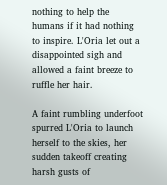nothing to help the humans if it had nothing to inspire. L'Oria let out a disappointed sigh and allowed a faint breeze to ruffle her hair.

A faint rumbling underfoot spurred L'Oria to launch herself to the skies, her sudden takeoff creating harsh gusts of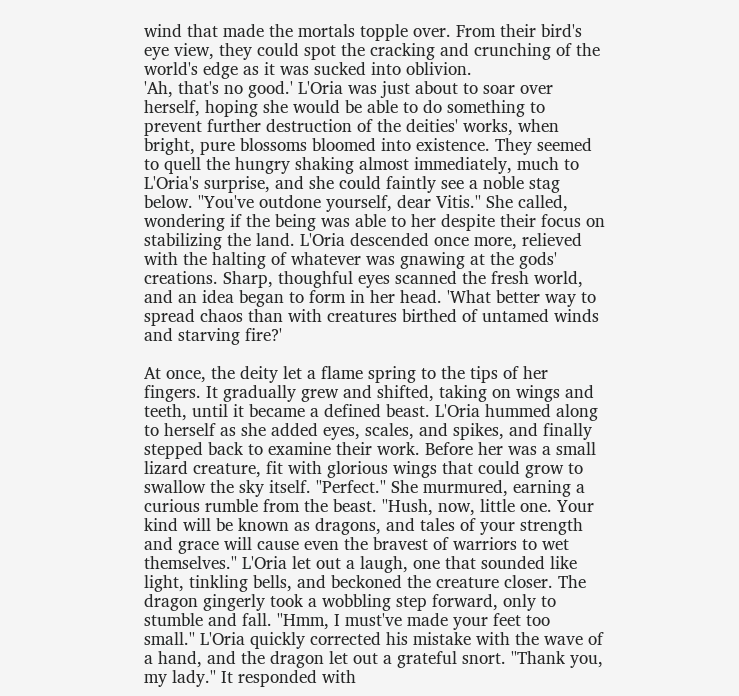wind that made the mortals topple over. From their bird's eye view, they could spot the cracking and crunching of the world's edge as it was sucked into oblivion.
'Ah, that's no good.' L'Oria was just about to soar over herself, hoping she would be able to do something to prevent further destruction of the deities' works, when bright, pure blossoms bloomed into existence. They seemed to quell the hungry shaking almost immediately, much to L'Oria's surprise, and she could faintly see a noble stag below. ''You've outdone yourself, dear Vitis.'' She called, wondering if the being was able to her despite their focus on stabilizing the land. L'Oria descended once more, relieved with the halting of whatever was gnawing at the gods' creations. Sharp, thoughful eyes scanned the fresh world, and an idea began to form in her head. 'What better way to spread chaos than with creatures birthed of untamed winds and starving fire?'

At once, the deity let a flame spring to the tips of her fingers. It gradually grew and shifted, taking on wings and teeth, until it became a defined beast. L'Oria hummed along to herself as she added eyes, scales, and spikes, and finally stepped back to examine their work. Before her was a small lizard creature, fit with glorious wings that could grow to swallow the sky itself. ''Perfect.'' She murmured, earning a curious rumble from the beast. ''Hush, now, little one. Your kind will be known as dragons, and tales of your strength and grace will cause even the bravest of warriors to wet themselves.'' L'Oria let out a laugh, one that sounded like light, tinkling bells, and beckoned the creature closer. The dragon gingerly took a wobbling step forward, only to stumble and fall. ''Hmm, I must've made your feet too small.'' L'Oria quickly corrected his mistake with the wave of a hand, and the dragon let out a grateful snort. ''Thank you, my lady.'' It responded with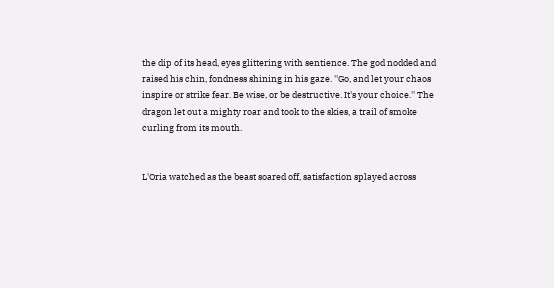the dip of its head, eyes glittering with sentience. The god nodded and raised his chin, fondness shining in his gaze. ''Go, and let your chaos inspire or strike fear. Be wise, or be destructive. It's your choice.'' The dragon let out a mighty roar and took to the skies, a trail of smoke curling from its mouth.


L'Oria watched as the beast soared off, satisfaction splayed across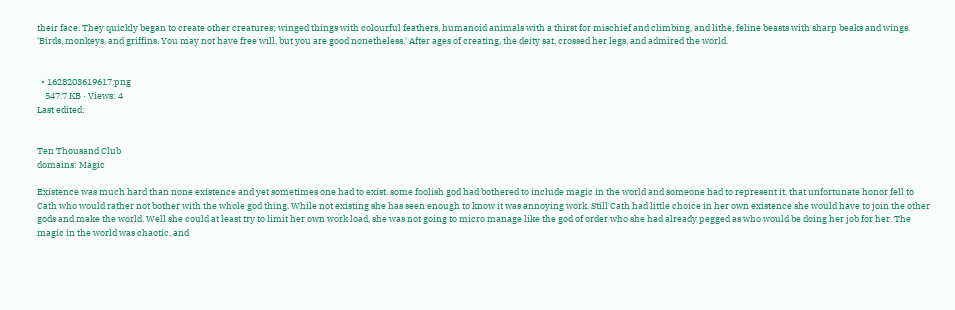their face. They quickly began to create other creatures; winged things with colourful feathers, humanoid animals with a thirst for mischief and climbing, and lithe, feline beasts with sharp beaks and wings. 'Birds, monkeys, and griffins. You may not have free will, but you are good nonetheless.' After ages of creating, the deity sat, crossed her legs, and admired the world.


  • 1628203619617.png
    547.7 KB · Views: 4
Last edited:


Ten Thousand Club
domains: Magic

Existence was much hard than none existence and yet sometimes one had to exist. some foolish god had bothered to include magic in the world and someone had to represent it. that unfortunate honor fell to Cath who would rather not bother with the whole god thing. While not existing she has seen enough to know it was annoying work. Still Cath had little choice in her own existence she would have to join the other gods and make the world. Well she could at least try to limit her own work load, she was not going to micro manage like the god of order who she had already pegged as who would be doing her job for her. The magic in the world was chaotic, and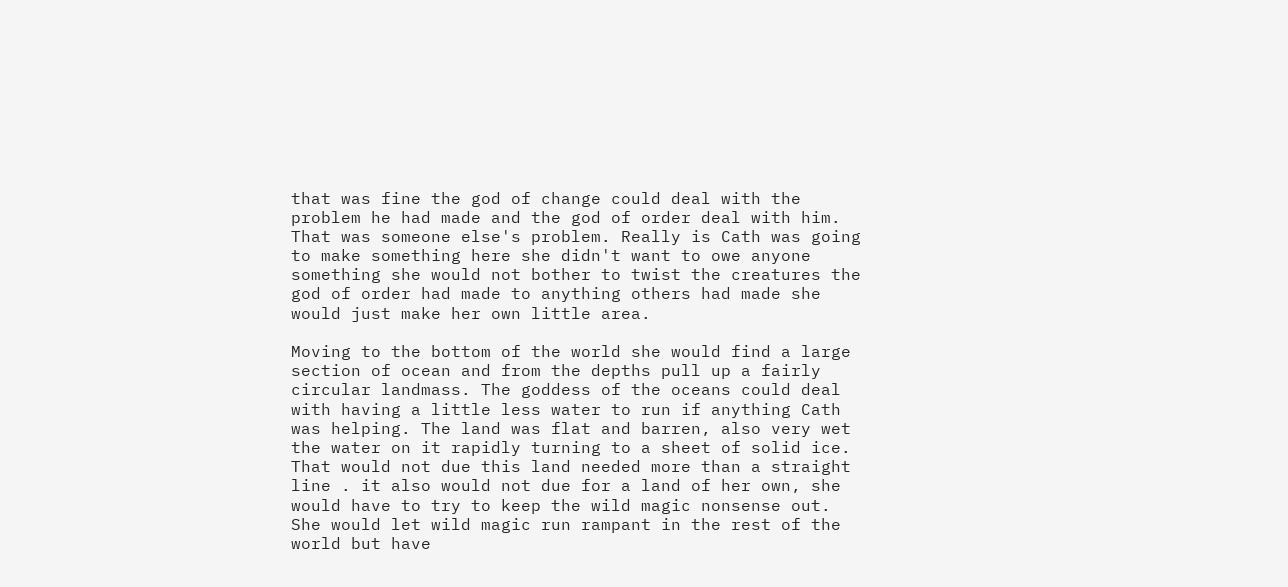that was fine the god of change could deal with the problem he had made and the god of order deal with him. That was someone else's problem. Really is Cath was going to make something here she didn't want to owe anyone something she would not bother to twist the creatures the god of order had made to anything others had made she would just make her own little area.

Moving to the bottom of the world she would find a large section of ocean and from the depths pull up a fairly circular landmass. The goddess of the oceans could deal with having a little less water to run if anything Cath was helping. The land was flat and barren, also very wet the water on it rapidly turning to a sheet of solid ice. That would not due this land needed more than a straight line . it also would not due for a land of her own, she would have to try to keep the wild magic nonsense out. She would let wild magic run rampant in the rest of the world but have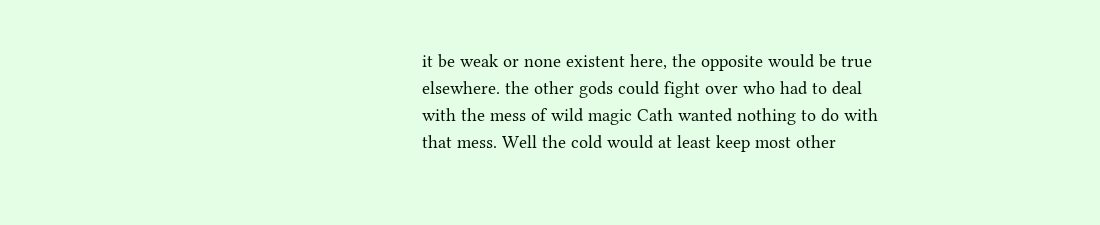it be weak or none existent here, the opposite would be true elsewhere. the other gods could fight over who had to deal with the mess of wild magic Cath wanted nothing to do with that mess. Well the cold would at least keep most other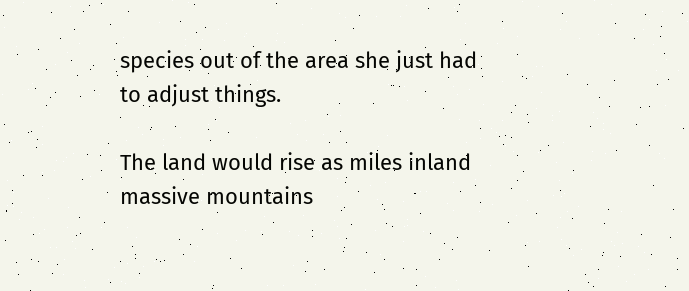species out of the area she just had to adjust things.

The land would rise as miles inland massive mountains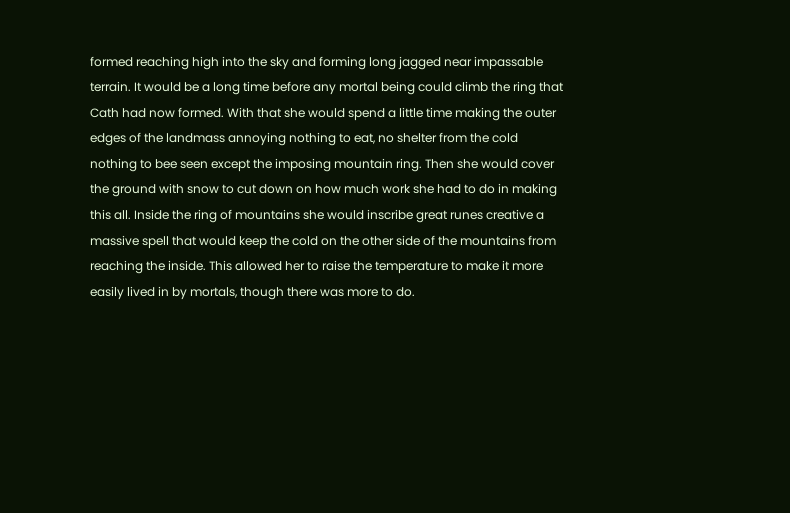formed reaching high into the sky and forming long jagged near impassable terrain. It would be a long time before any mortal being could climb the ring that Cath had now formed. With that she would spend a little time making the outer edges of the landmass annoying nothing to eat, no shelter from the cold nothing to bee seen except the imposing mountain ring. Then she would cover the ground with snow to cut down on how much work she had to do in making this all. Inside the ring of mountains she would inscribe great runes creative a massive spell that would keep the cold on the other side of the mountains from reaching the inside. This allowed her to raise the temperature to make it more easily lived in by mortals, though there was more to do.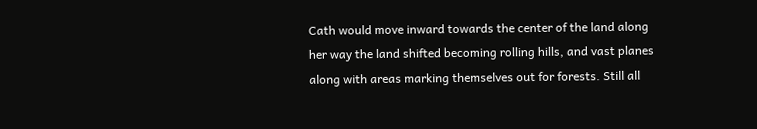Cath would move inward towards the center of the land along her way the land shifted becoming rolling hills, and vast planes along with areas marking themselves out for forests. Still all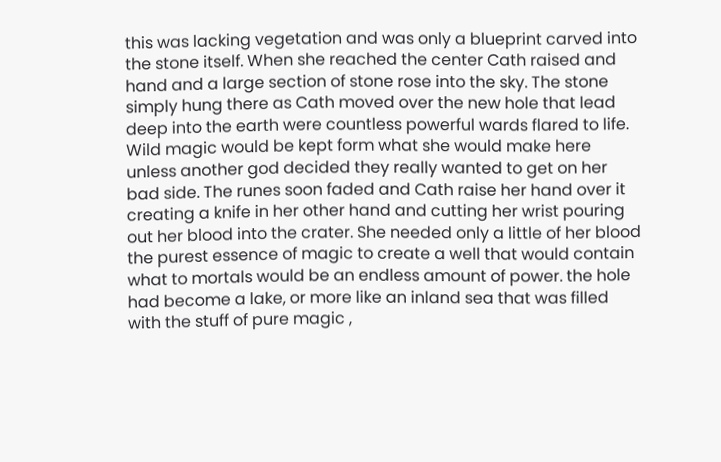this was lacking vegetation and was only a blueprint carved into the stone itself. When she reached the center Cath raised and hand and a large section of stone rose into the sky. The stone simply hung there as Cath moved over the new hole that lead deep into the earth were countless powerful wards flared to life. Wild magic would be kept form what she would make here unless another god decided they really wanted to get on her bad side. The runes soon faded and Cath raise her hand over it creating a knife in her other hand and cutting her wrist pouring out her blood into the crater. She needed only a little of her blood the purest essence of magic to create a well that would contain what to mortals would be an endless amount of power. the hole had become a lake, or more like an inland sea that was filled with the stuff of pure magic ,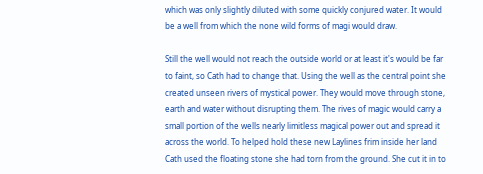which was only slightly diluted with some quickly conjured water. It would be a well from which the none wild forms of magi would draw.

Still the well would not reach the outside world or at least it's would be far to faint, so Cath had to change that. Using the well as the central point she created unseen rivers of mystical power. They would move through stone, earth and water without disrupting them. The rives of magic would carry a small portion of the wells nearly limitless magical power out and spread it across the world. To helped hold these new Laylines frim inside her land Cath used the floating stone she had torn from the ground. She cut it in to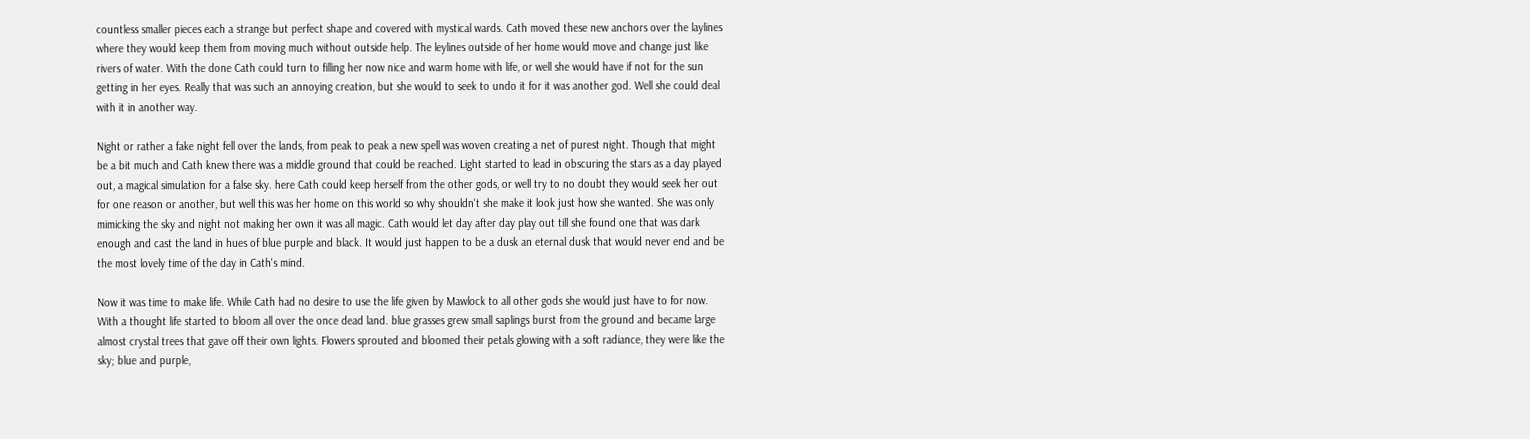countless smaller pieces each a strange but perfect shape and covered with mystical wards. Cath moved these new anchors over the laylines where they would keep them from moving much without outside help. The leylines outside of her home would move and change just like rivers of water. With the done Cath could turn to filling her now nice and warm home with life, or well she would have if not for the sun getting in her eyes. Really that was such an annoying creation, but she would to seek to undo it for it was another god. Well she could deal with it in another way.

Night or rather a fake night fell over the lands, from peak to peak a new spell was woven creating a net of purest night. Though that might be a bit much and Cath knew there was a middle ground that could be reached. Light started to lead in obscuring the stars as a day played out, a magical simulation for a false sky. here Cath could keep herself from the other gods, or well try to no doubt they would seek her out for one reason or another, but well this was her home on this world so why shouldn't she make it look just how she wanted. She was only mimicking the sky and night not making her own it was all magic. Cath would let day after day play out till she found one that was dark enough and cast the land in hues of blue purple and black. It would just happen to be a dusk an eternal dusk that would never end and be the most lovely time of the day in Cath's mind.

Now it was time to make life. While Cath had no desire to use the life given by Mawlock to all other gods she would just have to for now. With a thought life started to bloom all over the once dead land. blue grasses grew small saplings burst from the ground and became large almost crystal trees that gave off their own lights. Flowers sprouted and bloomed their petals glowing with a soft radiance, they were like the sky; blue and purple,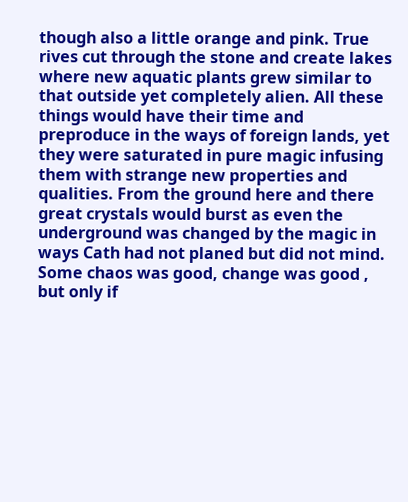though also a little orange and pink. True rives cut through the stone and create lakes where new aquatic plants grew similar to that outside yet completely alien. All these things would have their time and preproduce in the ways of foreign lands, yet they were saturated in pure magic infusing them with strange new properties and qualities. From the ground here and there great crystals would burst as even the underground was changed by the magic in ways Cath had not planed but did not mind. Some chaos was good, change was good , but only if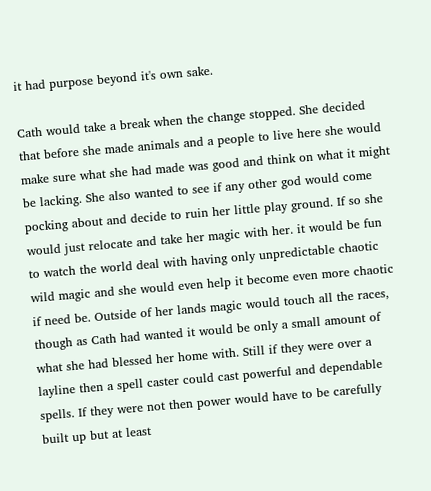it had purpose beyond it's own sake.

Cath would take a break when the change stopped. She decided that before she made animals and a people to live here she would make sure what she had made was good and think on what it might be lacking. She also wanted to see if any other god would come pocking about and decide to ruin her little play ground. If so she would just relocate and take her magic with her. it would be fun to watch the world deal with having only unpredictable chaotic wild magic and she would even help it become even more chaotic if need be. Outside of her lands magic would touch all the races, though as Cath had wanted it would be only a small amount of what she had blessed her home with. Still if they were over a layline then a spell caster could cast powerful and dependable spells. If they were not then power would have to be carefully built up but at least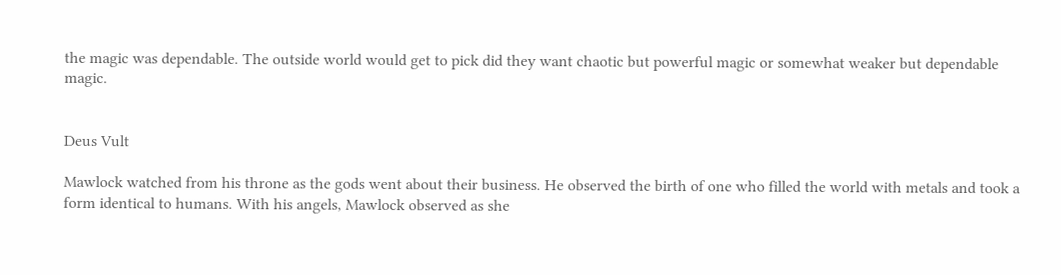the magic was dependable. The outside world would get to pick did they want chaotic but powerful magic or somewhat weaker but dependable magic.


Deus Vult

Mawlock watched from his throne as the gods went about their business. He observed the birth of one who filled the world with metals and took a form identical to humans. With his angels, Mawlock observed as she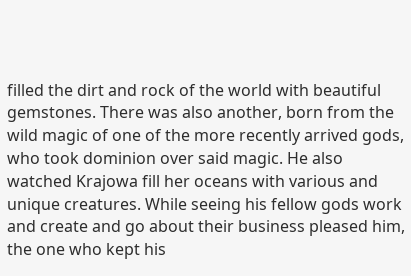filled the dirt and rock of the world with beautiful gemstones. There was also another, born from the wild magic of one of the more recently arrived gods, who took dominion over said magic. He also watched Krajowa fill her oceans with various and unique creatures. While seeing his fellow gods work and create and go about their business pleased him, the one who kept his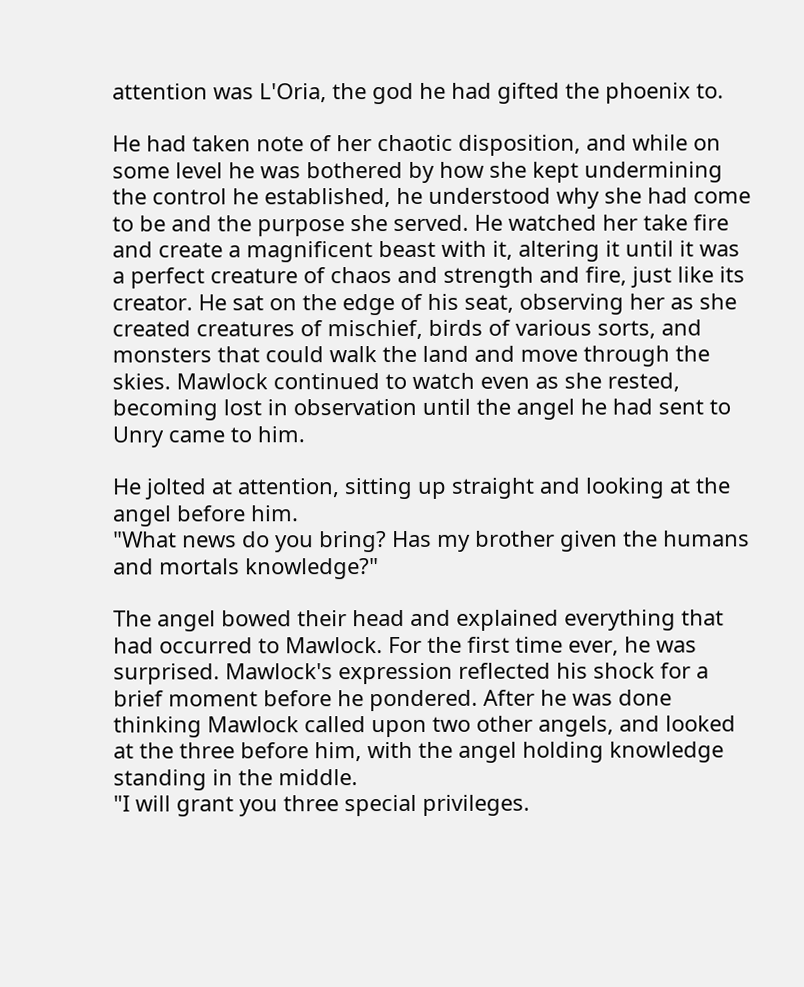attention was L'Oria, the god he had gifted the phoenix to.

He had taken note of her chaotic disposition, and while on some level he was bothered by how she kept undermining the control he established, he understood why she had come to be and the purpose she served. He watched her take fire and create a magnificent beast with it, altering it until it was a perfect creature of chaos and strength and fire, just like its creator. He sat on the edge of his seat, observing her as she created creatures of mischief, birds of various sorts, and monsters that could walk the land and move through the skies. Mawlock continued to watch even as she rested, becoming lost in observation until the angel he had sent to Unry came to him.

He jolted at attention, sitting up straight and looking at the angel before him.
"What news do you bring? Has my brother given the humans and mortals knowledge?"

The angel bowed their head and explained everything that had occurred to Mawlock. For the first time ever, he was surprised. Mawlock's expression reflected his shock for a brief moment before he pondered. After he was done thinking Mawlock called upon two other angels, and looked at the three before him, with the angel holding knowledge standing in the middle.
"I will grant you three special privileges.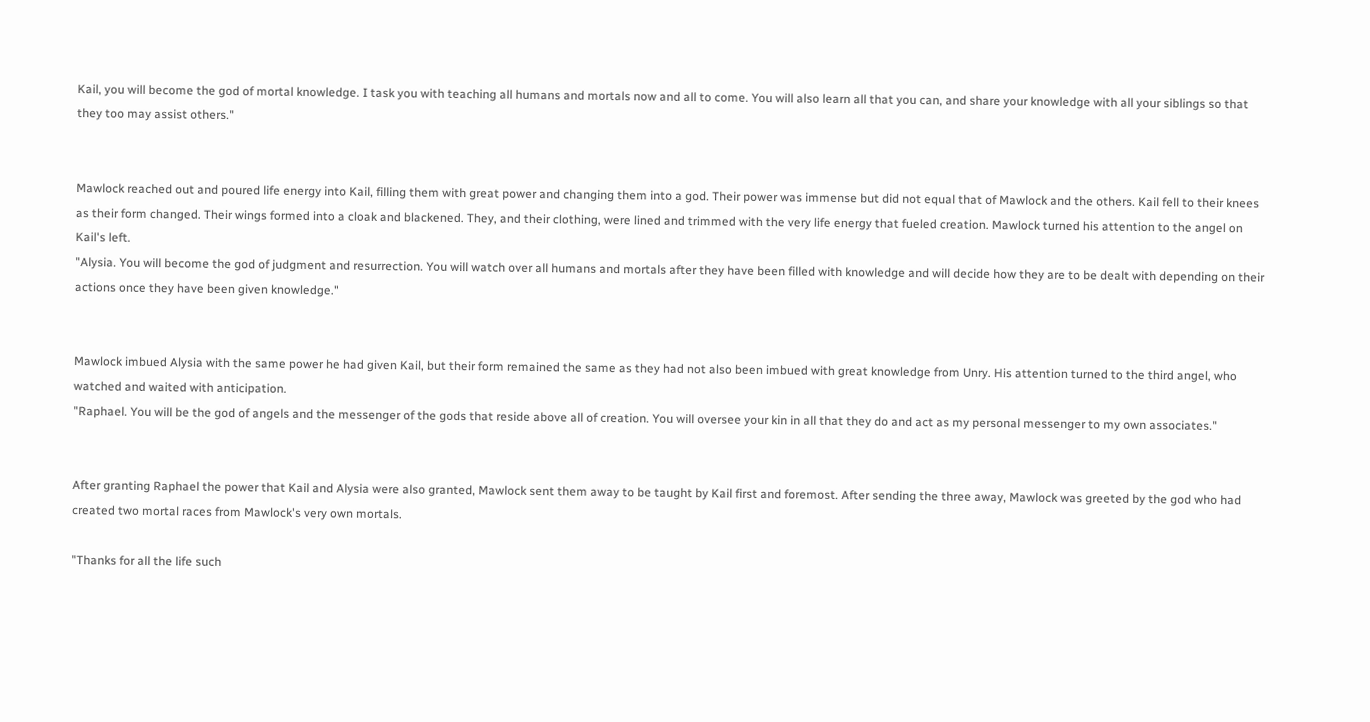Kail, you will become the god of mortal knowledge. I task you with teaching all humans and mortals now and all to come. You will also learn all that you can, and share your knowledge with all your siblings so that they too may assist others."


Mawlock reached out and poured life energy into Kail, filling them with great power and changing them into a god. Their power was immense but did not equal that of Mawlock and the others. Kail fell to their knees as their form changed. Their wings formed into a cloak and blackened. They, and their clothing, were lined and trimmed with the very life energy that fueled creation. Mawlock turned his attention to the angel on Kail's left.
"Alysia. You will become the god of judgment and resurrection. You will watch over all humans and mortals after they have been filled with knowledge and will decide how they are to be dealt with depending on their actions once they have been given knowledge."


Mawlock imbued Alysia with the same power he had given Kail, but their form remained the same as they had not also been imbued with great knowledge from Unry. His attention turned to the third angel, who watched and waited with anticipation.
"Raphael. You will be the god of angels and the messenger of the gods that reside above all of creation. You will oversee your kin in all that they do and act as my personal messenger to my own associates."


After granting Raphael the power that Kail and Alysia were also granted, Mawlock sent them away to be taught by Kail first and foremost. After sending the three away, Mawlock was greeted by the god who had created two mortal races from Mawlock's very own mortals.

"Thanks for all the life such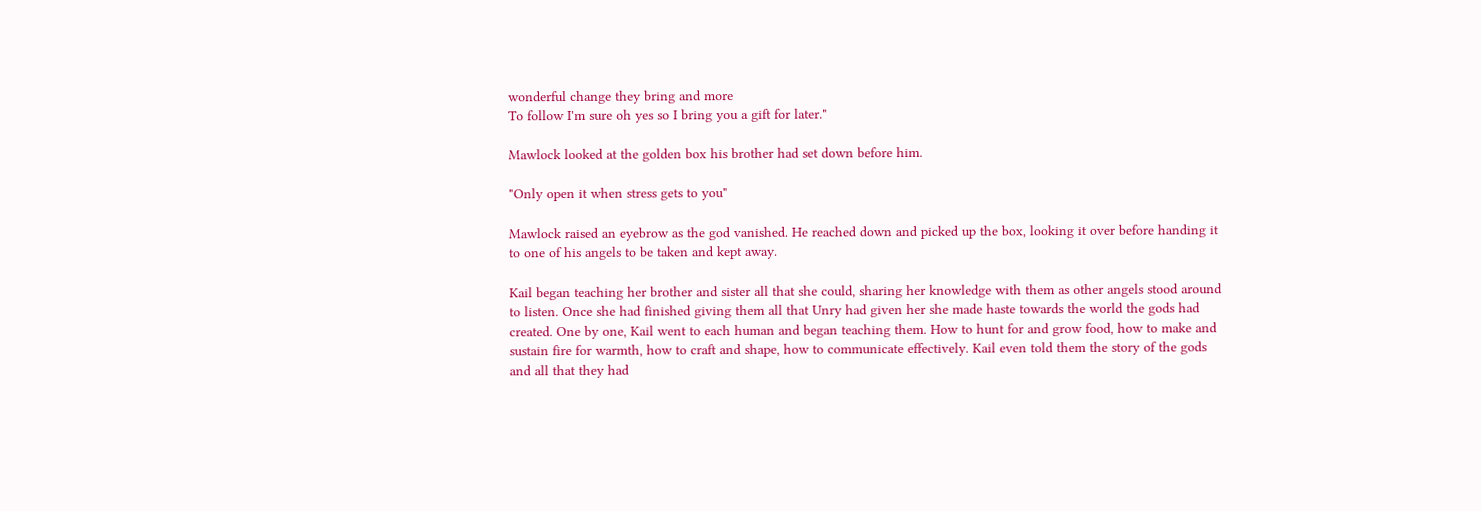wonderful change they bring and more
To follow I'm sure oh yes so I bring you a gift for later."

Mawlock looked at the golden box his brother had set down before him.

"Only open it when stress gets to you"

Mawlock raised an eyebrow as the god vanished. He reached down and picked up the box, looking it over before handing it to one of his angels to be taken and kept away.

Kail began teaching her brother and sister all that she could, sharing her knowledge with them as other angels stood around to listen. Once she had finished giving them all that Unry had given her she made haste towards the world the gods had created. One by one, Kail went to each human and began teaching them. How to hunt for and grow food, how to make and sustain fire for warmth, how to craft and shape, how to communicate effectively. Kail even told them the story of the gods and all that they had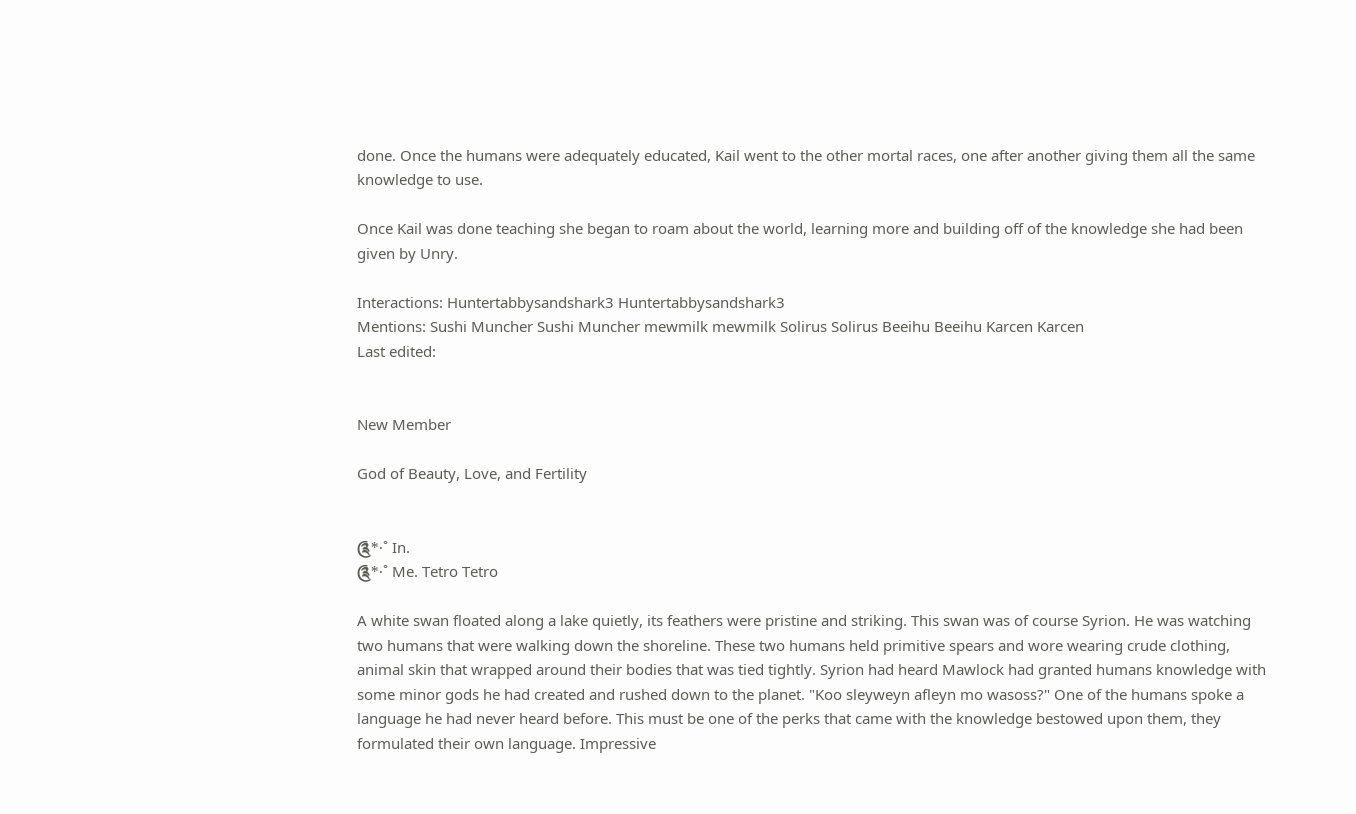done. Once the humans were adequately educated, Kail went to the other mortal races, one after another giving them all the same knowledge to use.

Once Kail was done teaching she began to roam about the world, learning more and building off of the knowledge she had been given by Unry.

Interactions: Huntertabbysandshark3 Huntertabbysandshark3
Mentions: Sushi Muncher Sushi Muncher mewmilk mewmilk Solirus Solirus Beeihu Beeihu Karcen Karcen
Last edited:


New Member

God of Beauty, Love, and Fertility


༊*·˚ In.
༊*·˚ Me. Tetro Tetro

A white swan floated along a lake quietly, its feathers were pristine and striking. This swan was of course Syrion. He was watching two humans that were walking down the shoreline. These two humans held primitive spears and wore wearing crude clothing, animal skin that wrapped around their bodies that was tied tightly. Syrion had heard Mawlock had granted humans knowledge with some minor gods he had created and rushed down to the planet. "Koo sleyweyn afleyn mo wasoss?" One of the humans spoke a language he had never heard before. This must be one of the perks that came with the knowledge bestowed upon them, they formulated their own language. Impressive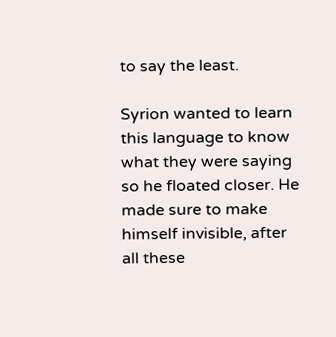to say the least.

Syrion wanted to learn this language to know what they were saying so he floated closer. He made sure to make himself invisible, after all these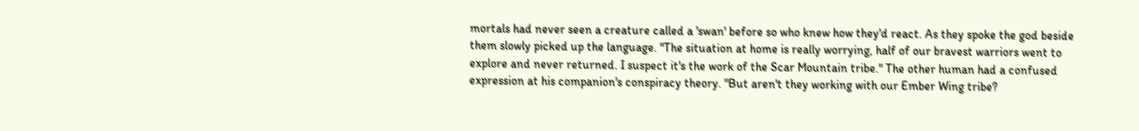mortals had never seen a creature called a 'swan' before so who knew how they'd react. As they spoke the god beside them slowly picked up the language. "The situation at home is really worrying, half of our bravest warriors went to explore and never returned. I suspect it's the work of the Scar Mountain tribe." The other human had a confused expression at his companion's conspiracy theory. "But aren't they working with our Ember Wing tribe?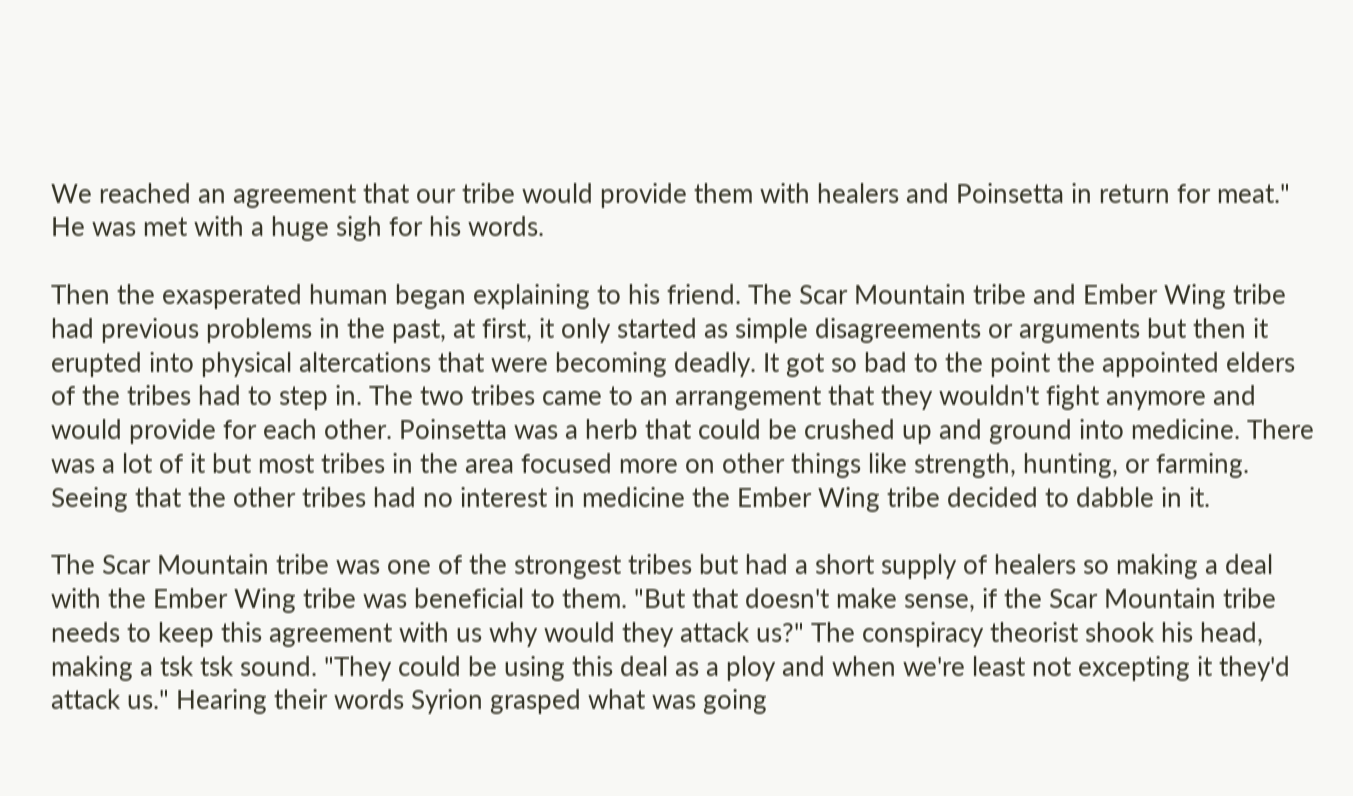We reached an agreement that our tribe would provide them with healers and Poinsetta in return for meat." He was met with a huge sigh for his words.

Then the exasperated human began explaining to his friend. The Scar Mountain tribe and Ember Wing tribe had previous problems in the past, at first, it only started as simple disagreements or arguments but then it erupted into physical altercations that were becoming deadly. It got so bad to the point the appointed elders of the tribes had to step in. The two tribes came to an arrangement that they wouldn't fight anymore and would provide for each other. Poinsetta was a herb that could be crushed up and ground into medicine. There was a lot of it but most tribes in the area focused more on other things like strength, hunting, or farming. Seeing that the other tribes had no interest in medicine the Ember Wing tribe decided to dabble in it.

The Scar Mountain tribe was one of the strongest tribes but had a short supply of healers so making a deal with the Ember Wing tribe was beneficial to them. "But that doesn't make sense, if the Scar Mountain tribe needs to keep this agreement with us why would they attack us?" The conspiracy theorist shook his head, making a tsk tsk sound. "They could be using this deal as a ploy and when we're least not excepting it they'd attack us." Hearing their words Syrion grasped what was going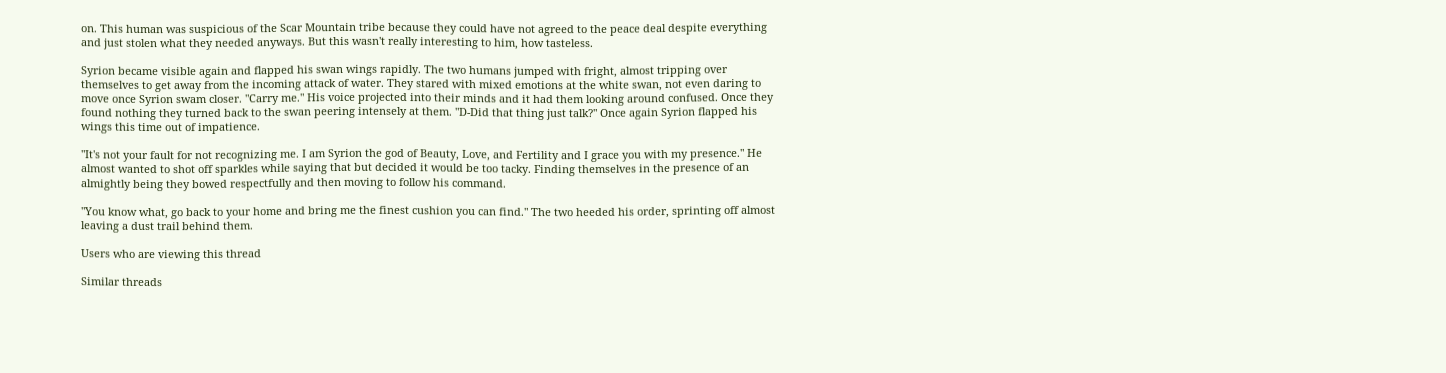on. This human was suspicious of the Scar Mountain tribe because they could have not agreed to the peace deal despite everything and just stolen what they needed anyways. But this wasn't really interesting to him, how tasteless.

Syrion became visible again and flapped his swan wings rapidly. The two humans jumped with fright, almost tripping over themselves to get away from the incoming attack of water. They stared with mixed emotions at the white swan, not even daring to move once Syrion swam closer. "Carry me." His voice projected into their minds and it had them looking around confused. Once they found nothing they turned back to the swan peering intensely at them. "D-Did that thing just talk?" Once again Syrion flapped his wings this time out of impatience.

"It's not your fault for not recognizing me. I am Syrion the god of Beauty, Love, and Fertility and I grace you with my presence." He almost wanted to shot off sparkles while saying that but decided it would be too tacky. Finding themselves in the presence of an almightly being they bowed respectfully and then moving to follow his command.

"You know what, go back to your home and bring me the finest cushion you can find." The two heeded his order, sprinting off almost leaving a dust trail behind them.

Users who are viewing this thread

Similar threads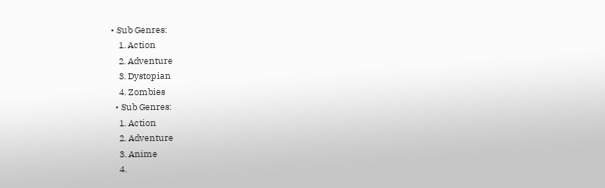• Sub Genres:
    1. Action
    2. Adventure
    3. Dystopian
    4. Zombies
  • Sub Genres:
    1. Action
    2. Adventure
    3. Anime
    4.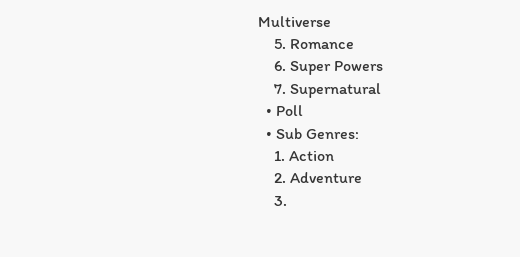Multiverse
    5. Romance
    6. Super Powers
    7. Supernatural
  • Poll
  • Sub Genres:
    1. Action
    2. Adventure
    3.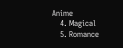Anime
    4. Magical
    5. Romance